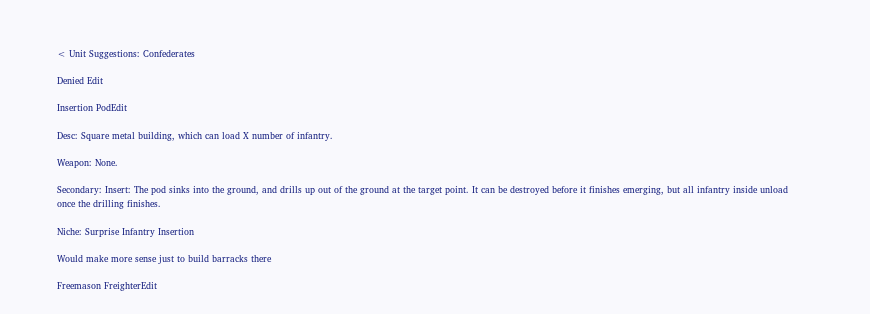< Unit Suggestions: Confederates

Denied Edit

Insertion PodEdit

Desc: Square metal building, which can load X number of infantry.

Weapon: None.

Secondary: Insert: The pod sinks into the ground, and drills up out of the ground at the target point. It can be destroyed before it finishes emerging, but all infantry inside unload once the drilling finishes.

Niche: Surprise Infantry Insertion

Would make more sense just to build barracks there

Freemason FreighterEdit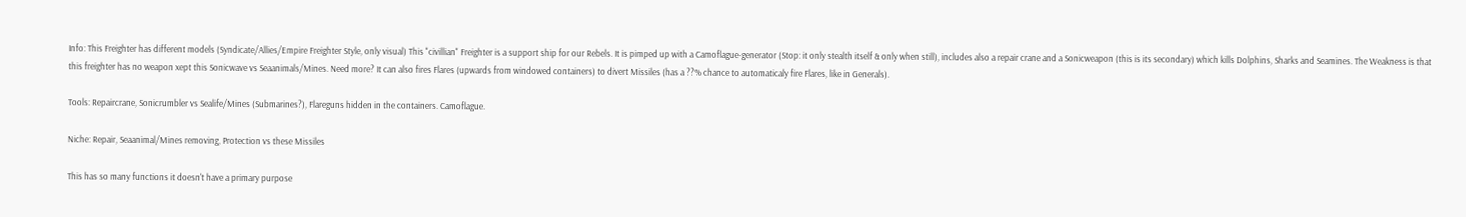Info: This Freighter has different models (Syndicate/Allies/Empire Freighter Style, only visual) This "civillian" Freighter is a support ship for our Rebels. It is pimped up with a Camoflague-generator (Stop: it only stealth itself & only when still), includes also a repair crane and a Sonicweapon (this is its secondary) which kills Dolphins, Sharks and Seamines. The Weakness is that this freighter has no weapon xept this Sonicwave vs Seaanimals/Mines. Need more? It can also fires Flares (upwards from windowed containers) to divert Missiles (has a ??% chance to automaticaly fire Flares, like in Generals).

Tools: Repaircrane, Sonicrumbler vs Sealife/Mines (Submarines?), Flareguns hidden in the containers. Camoflague.

Niche: Repair, Seaanimal/Mines removing, Protection vs these Missiles

This has so many functions it doesn't have a primary purpose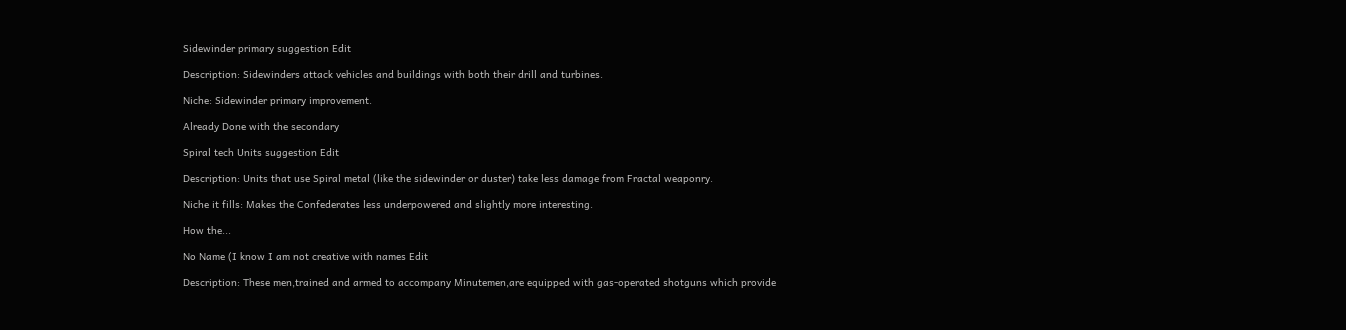Sidewinder primary suggestion Edit

Description: Sidewinders attack vehicles and buildings with both their drill and turbines.

Niche: Sidewinder primary improvement.

Already Done with the secondary

Spiral tech Units suggestion Edit

Description: Units that use Spiral metal (like the sidewinder or duster) take less damage from Fractal weaponry.

Niche it fills: Makes the Confederates less underpowered and slightly more interesting.

How the...

No Name (I know I am not creative with names Edit

Description: These men,trained and armed to accompany Minutemen,are equipped with gas-operated shotguns which provide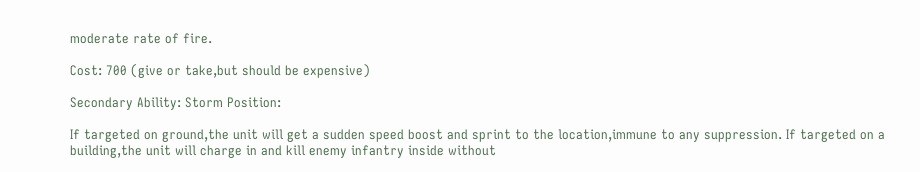moderate rate of fire.

Cost: 700 (give or take,but should be expensive)

Secondary Ability: Storm Position:

If targeted on ground,the unit will get a sudden speed boost and sprint to the location,immune to any suppression. If targeted on a building,the unit will charge in and kill enemy infantry inside without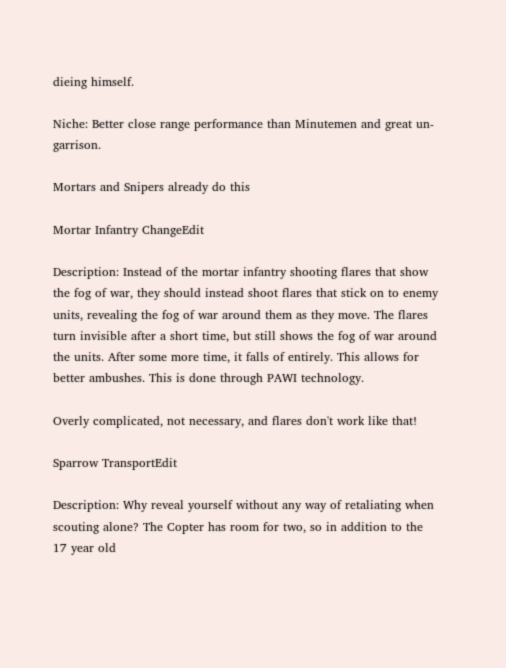dieing himself.

Niche: Better close range performance than Minutemen and great un-garrison.

Mortars and Snipers already do this

Mortar Infantry ChangeEdit

Description: Instead of the mortar infantry shooting flares that show the fog of war, they should instead shoot flares that stick on to enemy units, revealing the fog of war around them as they move. The flares turn invisible after a short time, but still shows the fog of war around the units. After some more time, it falls of entirely. This allows for better ambushes. This is done through PAWI technology.

Overly complicated, not necessary, and flares don't work like that!

Sparrow TransportEdit

Description: Why reveal yourself without any way of retaliating when scouting alone? The Copter has room for two, so in addition to the 17 year old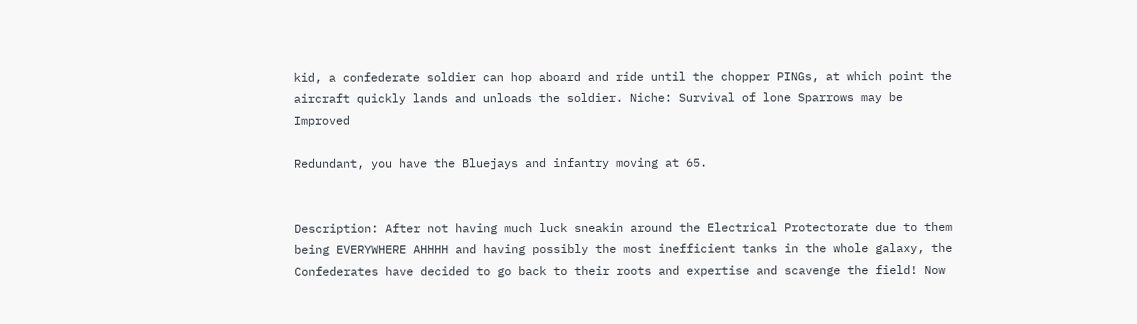kid, a confederate soldier can hop aboard and ride until the chopper PINGs, at which point the aircraft quickly lands and unloads the soldier. Niche: Survival of lone Sparrows may be Improved

Redundant, you have the Bluejays and infantry moving at 65.


Description: After not having much luck sneakin around the Electrical Protectorate due to them being EVERYWHERE AHHHH and having possibly the most inefficient tanks in the whole galaxy, the Confederates have decided to go back to their roots and expertise and scavenge the field! Now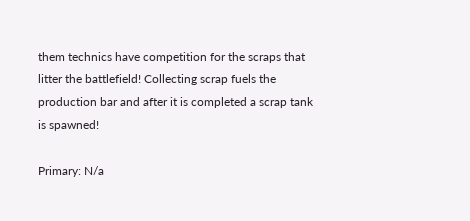them technics have competition for the scraps that litter the battlefield! Collecting scrap fuels the production bar and after it is completed a scrap tank is spawned!

Primary: N/a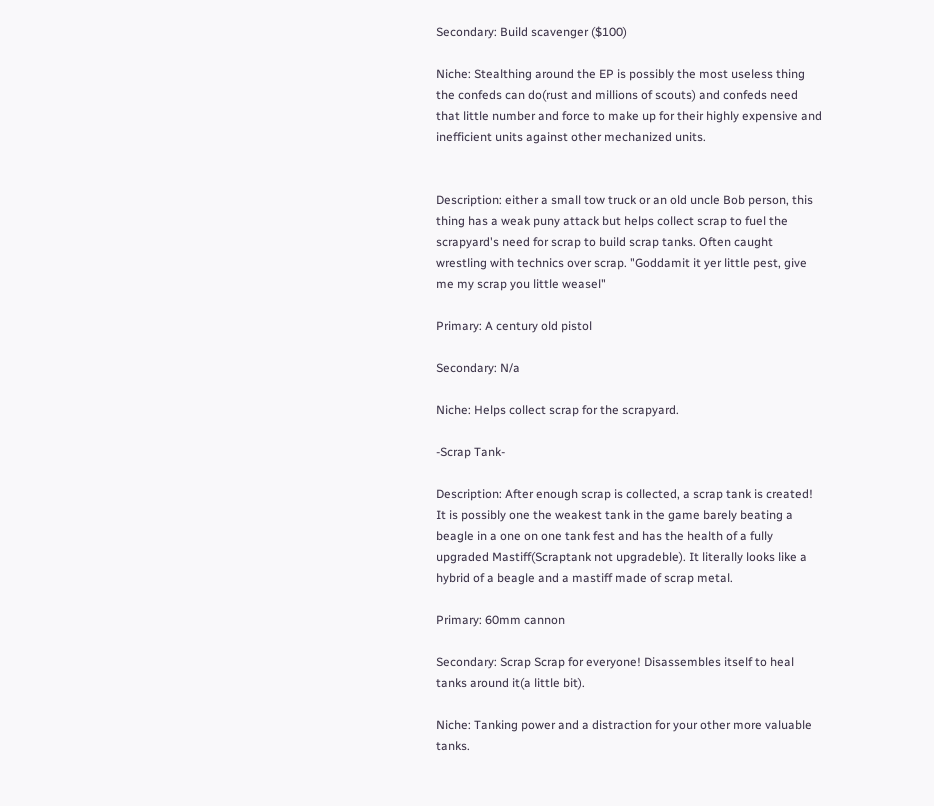Secondary: Build scavenger ($100)

Niche: Stealthing around the EP is possibly the most useless thing the confeds can do(rust and millions of scouts) and confeds need that little number and force to make up for their highly expensive and inefficient units against other mechanized units.


Description: either a small tow truck or an old uncle Bob person, this thing has a weak puny attack but helps collect scrap to fuel the scrapyard's need for scrap to build scrap tanks. Often caught wrestling with technics over scrap. "Goddamit it yer little pest, give me my scrap you little weasel"

Primary: A century old pistol

Secondary: N/a

Niche: Helps collect scrap for the scrapyard.

-Scrap Tank-

Description: After enough scrap is collected, a scrap tank is created! It is possibly one the weakest tank in the game barely beating a beagle in a one on one tank fest and has the health of a fully upgraded Mastiff(Scraptank not upgradeble). It literally looks like a hybrid of a beagle and a mastiff made of scrap metal.

Primary: 60mm cannon

Secondary: Scrap Scrap for everyone! Disassembles itself to heal tanks around it(a little bit).

Niche: Tanking power and a distraction for your other more valuable tanks.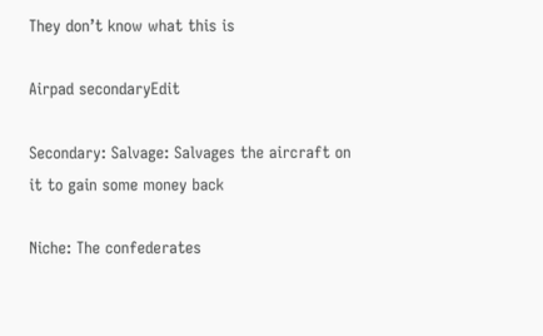They don’t know what this is

Airpad secondaryEdit

Secondary: Salvage: Salvages the aircraft on it to gain some money back

Niche: The confederates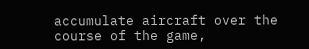accumulate aircraft over the course of the game,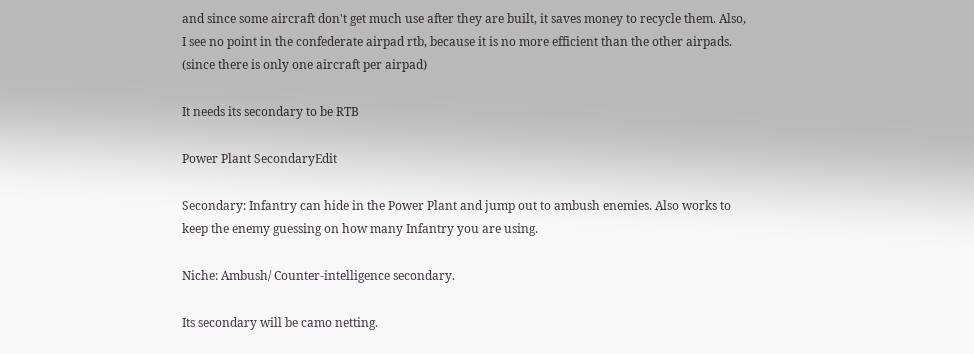and since some aircraft don't get much use after they are built, it saves money to recycle them. Also, I see no point in the confederate airpad rtb, because it is no more efficient than the other airpads. (since there is only one aircraft per airpad)

It needs its secondary to be RTB

Power Plant SecondaryEdit

Secondary: Infantry can hide in the Power Plant and jump out to ambush enemies. Also works to keep the enemy guessing on how many Infantry you are using.

Niche: Ambush/ Counter-intelligence secondary.

Its secondary will be camo netting.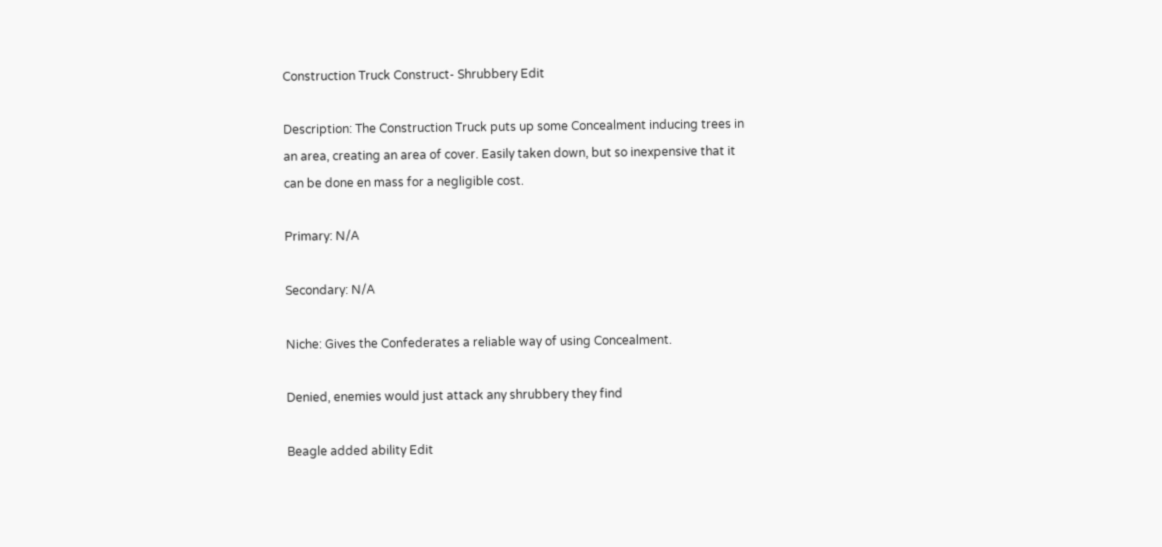Construction Truck Construct- Shrubbery Edit

Description: The Construction Truck puts up some Concealment inducing trees in an area, creating an area of cover. Easily taken down, but so inexpensive that it can be done en mass for a negligible cost.

Primary: N/A

Secondary: N/A

Niche: Gives the Confederates a reliable way of using Concealment.

Denied, enemies would just attack any shrubbery they find

Beagle added ability Edit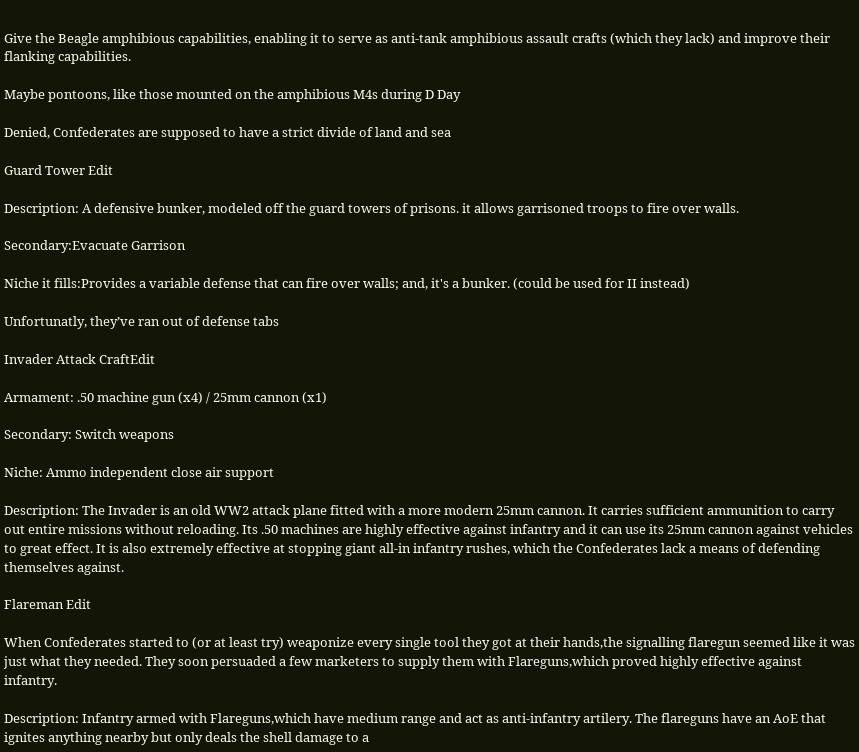Give the Beagle amphibious capabilities, enabling it to serve as anti-tank amphibious assault crafts (which they lack) and improve their flanking capabilities.

Maybe pontoons, like those mounted on the amphibious M4s during D Day

Denied, Confederates are supposed to have a strict divide of land and sea

Guard Tower Edit

Description: A defensive bunker, modeled off the guard towers of prisons. it allows garrisoned troops to fire over walls.

Secondary:Evacuate Garrison

Niche it fills:Provides a variable defense that can fire over walls; and, it's a bunker. (could be used for II instead)

Unfortunatly, they’ve ran out of defense tabs

Invader Attack CraftEdit

Armament: .50 machine gun (x4) / 25mm cannon (x1)

Secondary: Switch weapons

Niche: Ammo independent close air support

Description: The Invader is an old WW2 attack plane fitted with a more modern 25mm cannon. It carries sufficient ammunition to carry out entire missions without reloading. Its .50 machines are highly effective against infantry and it can use its 25mm cannon against vehicles to great effect. It is also extremely effective at stopping giant all-in infantry rushes, which the Confederates lack a means of defending themselves against.

Flareman Edit

When Confederates started to (or at least try) weaponize every single tool they got at their hands,the signalling flaregun seemed like it was just what they needed. They soon persuaded a few marketers to supply them with Flareguns,which proved highly effective against infantry.

Description: Infantry armed with Flareguns,which have medium range and act as anti-infantry artilery. The flareguns have an AoE that ignites anything nearby but only deals the shell damage to a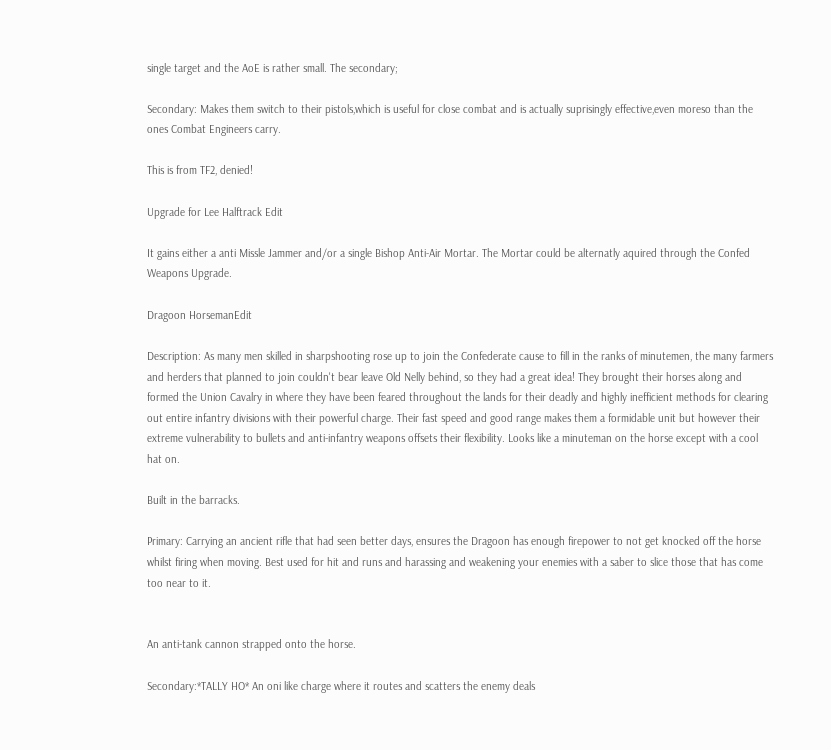single target and the AoE is rather small. The secondary;

Secondary: Makes them switch to their pistols,which is useful for close combat and is actually suprisingly effective,even moreso than the ones Combat Engineers carry.

This is from TF2, denied!

Upgrade for Lee Halftrack Edit

It gains either a anti Missle Jammer and/or a single Bishop Anti-Air Mortar. The Mortar could be alternatly aquired through the Confed Weapons Upgrade.

Dragoon HorsemanEdit

Description: As many men skilled in sharpshooting rose up to join the Confederate cause to fill in the ranks of minutemen, the many farmers and herders that planned to join couldn't bear leave Old Nelly behind, so they had a great idea! They brought their horses along and formed the Union Cavalry in where they have been feared throughout the lands for their deadly and highly inefficient methods for clearing out entire infantry divisions with their powerful charge. Their fast speed and good range makes them a formidable unit but however their extreme vulnerability to bullets and anti-infantry weapons offsets their flexibility. Looks like a minuteman on the horse except with a cool hat on.

Built in the barracks.

Primary: Carrying an ancient rifle that had seen better days, ensures the Dragoon has enough firepower to not get knocked off the horse whilst firing when moving. Best used for hit and runs and harassing and weakening your enemies with a saber to slice those that has come too near to it.


An anti-tank cannon strapped onto the horse.

Secondary:*TALLY HO* An oni like charge where it routes and scatters the enemy deals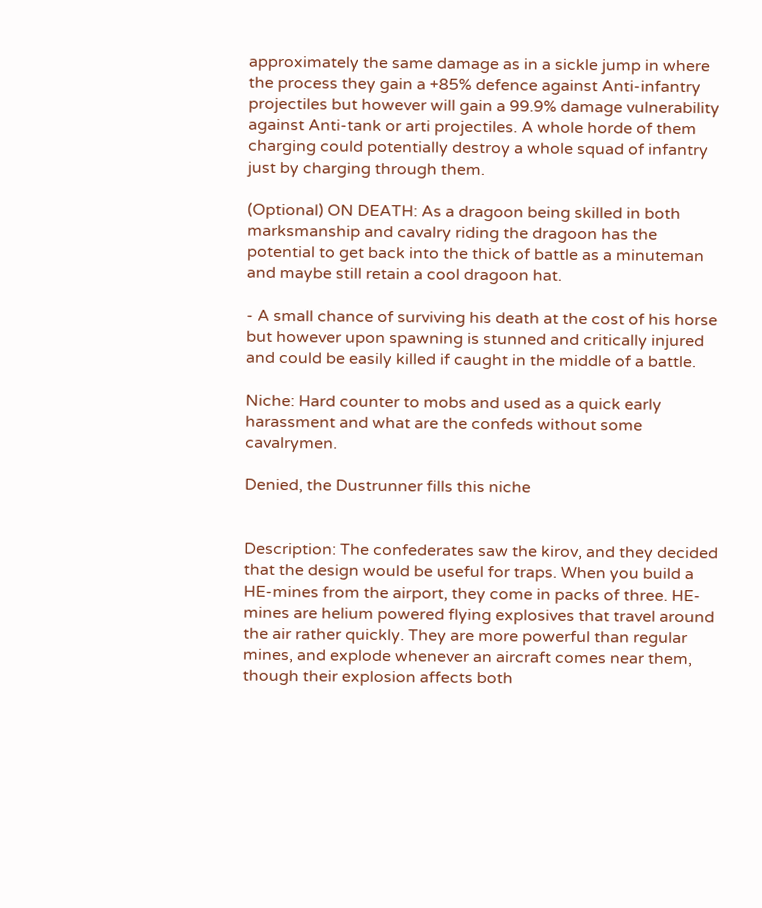approximately the same damage as in a sickle jump in where the process they gain a +85% defence against Anti-infantry projectiles but however will gain a 99.9% damage vulnerability against Anti-tank or arti projectiles. A whole horde of them charging could potentially destroy a whole squad of infantry just by charging through them.

(Optional) ON DEATH: As a dragoon being skilled in both marksmanship and cavalry riding the dragoon has the potential to get back into the thick of battle as a minuteman and maybe still retain a cool dragoon hat.

- A small chance of surviving his death at the cost of his horse but however upon spawning is stunned and critically injured and could be easily killed if caught in the middle of a battle.

Niche: Hard counter to mobs and used as a quick early harassment and what are the confeds without some cavalrymen.

Denied, the Dustrunner fills this niche


Description: The confederates saw the kirov, and they decided that the design would be useful for traps. When you build a HE-mines from the airport, they come in packs of three. HE-mines are helium powered flying explosives that travel around the air rather quickly. They are more powerful than regular mines, and explode whenever an aircraft comes near them, though their explosion affects both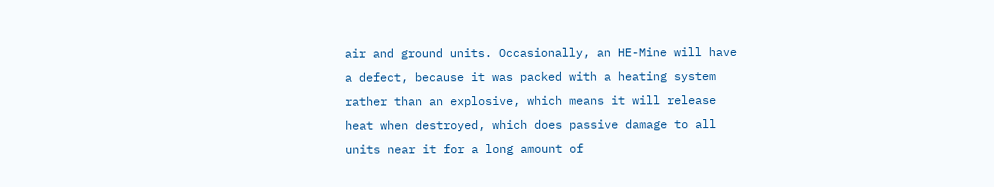air and ground units. Occasionally, an HE-Mine will have a defect, because it was packed with a heating system rather than an explosive, which means it will release heat when destroyed, which does passive damage to all units near it for a long amount of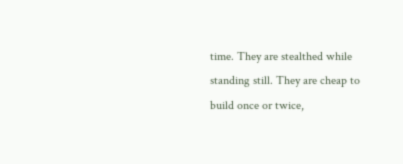time. They are stealthed while standing still. They are cheap to build once or twice,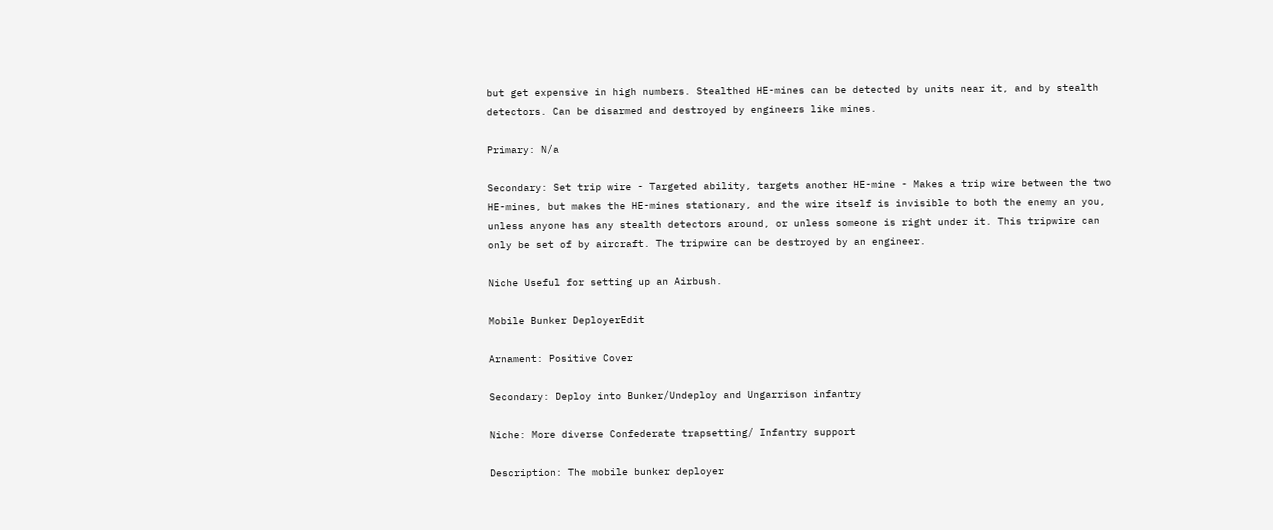but get expensive in high numbers. Stealthed HE-mines can be detected by units near it, and by stealth detectors. Can be disarmed and destroyed by engineers like mines.

Primary: N/a

Secondary: Set trip wire - Targeted ability, targets another HE-mine - Makes a trip wire between the two HE-mines, but makes the HE-mines stationary, and the wire itself is invisible to both the enemy an you, unless anyone has any stealth detectors around, or unless someone is right under it. This tripwire can only be set of by aircraft. The tripwire can be destroyed by an engineer.

Niche Useful for setting up an Airbush.

Mobile Bunker DeployerEdit

Arnament: Positive Cover

Secondary: Deploy into Bunker/Undeploy and Ungarrison infantry

Niche: More diverse Confederate trapsetting/ Infantry support

Description: The mobile bunker deployer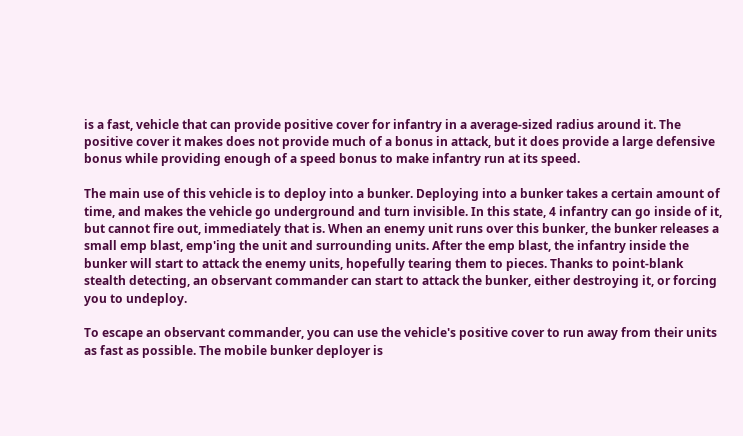is a fast, vehicle that can provide positive cover for infantry in a average-sized radius around it. The positive cover it makes does not provide much of a bonus in attack, but it does provide a large defensive bonus while providing enough of a speed bonus to make infantry run at its speed.

The main use of this vehicle is to deploy into a bunker. Deploying into a bunker takes a certain amount of time, and makes the vehicle go underground and turn invisible. In this state, 4 infantry can go inside of it, but cannot fire out, immediately that is. When an enemy unit runs over this bunker, the bunker releases a small emp blast, emp'ing the unit and surrounding units. After the emp blast, the infantry inside the bunker will start to attack the enemy units, hopefully tearing them to pieces. Thanks to point-blank stealth detecting, an observant commander can start to attack the bunker, either destroying it, or forcing you to undeploy.

To escape an observant commander, you can use the vehicle's positive cover to run away from their units as fast as possible. The mobile bunker deployer is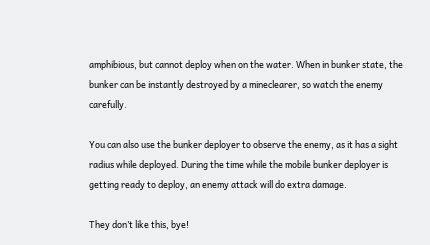amphibious, but cannot deploy when on the water. When in bunker state, the bunker can be instantly destroyed by a mineclearer, so watch the enemy carefully.

You can also use the bunker deployer to observe the enemy, as it has a sight radius while deployed. During the time while the mobile bunker deployer is getting ready to deploy, an enemy attack will do extra damage.

They don’t like this, bye!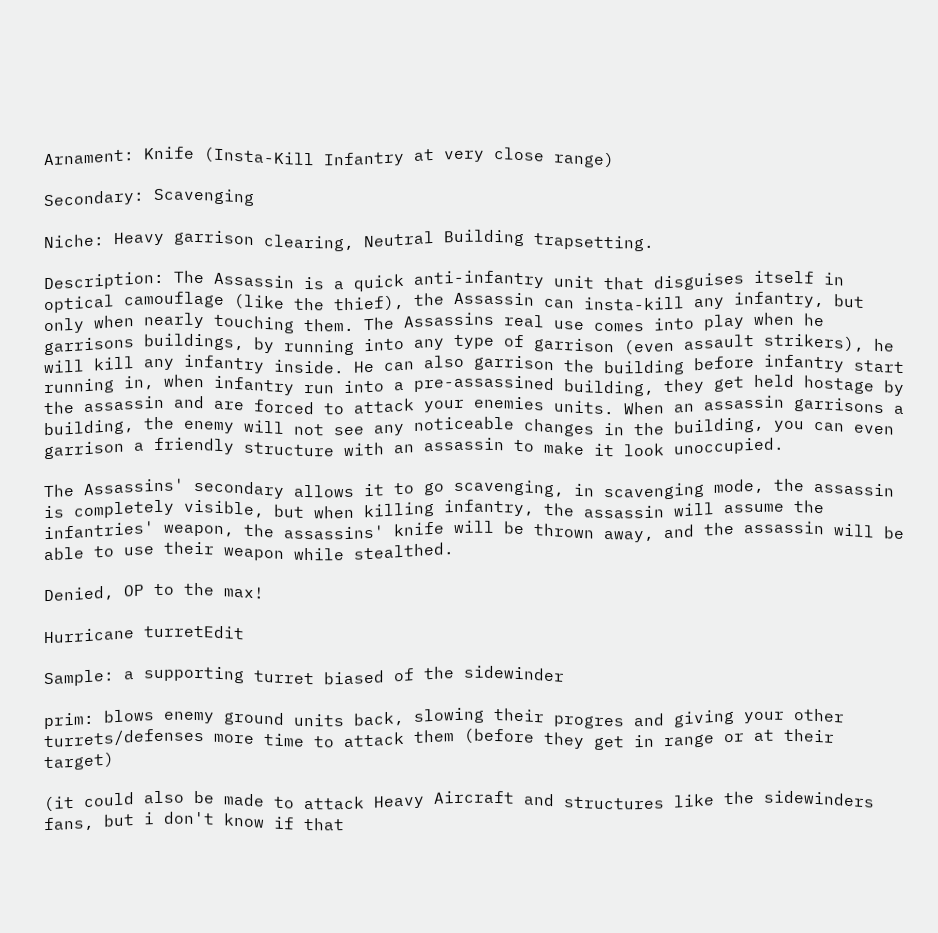Arnament: Knife (Insta-Kill Infantry at very close range)

Secondary: Scavenging

Niche: Heavy garrison clearing, Neutral Building trapsetting.

Description: The Assassin is a quick anti-infantry unit that disguises itself in optical camouflage (like the thief), the Assassin can insta-kill any infantry, but only when nearly touching them. The Assassins real use comes into play when he garrisons buildings, by running into any type of garrison (even assault strikers), he will kill any infantry inside. He can also garrison the building before infantry start running in, when infantry run into a pre-assassined building, they get held hostage by the assassin and are forced to attack your enemies units. When an assassin garrisons a building, the enemy will not see any noticeable changes in the building, you can even garrison a friendly structure with an assassin to make it look unoccupied.

The Assassins' secondary allows it to go scavenging, in scavenging mode, the assassin is completely visible, but when killing infantry, the assassin will assume the infantries' weapon, the assassins' knife will be thrown away, and the assassin will be able to use their weapon while stealthed.

Denied, OP to the max!

Hurricane turretEdit

Sample: a supporting turret biased of the sidewinder

prim: blows enemy ground units back, slowing their progres and giving your other turrets/defenses more time to attack them (before they get in range or at their target)

(it could also be made to attack Heavy Aircraft and structures like the sidewinders fans, but i don't know if that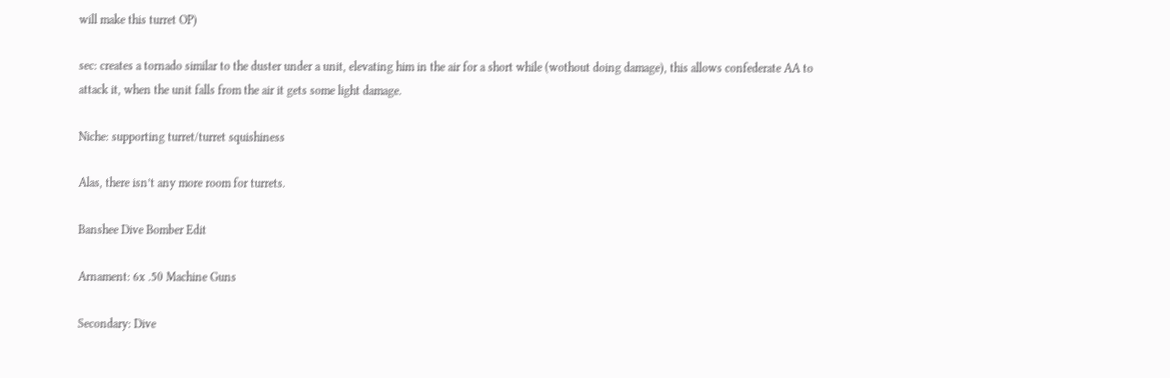will make this turret OP)

sec: creates a tornado similar to the duster under a unit, elevating him in the air for a short while (wothout doing damage), this allows confederate AA to attack it, when the unit falls from the air it gets some light damage.

Niche: supporting turret/turret squishiness

Alas, there isn’t any more room for turrets.

Banshee Dive Bomber Edit

Arnament: 6x .50 Machine Guns

Secondary: Dive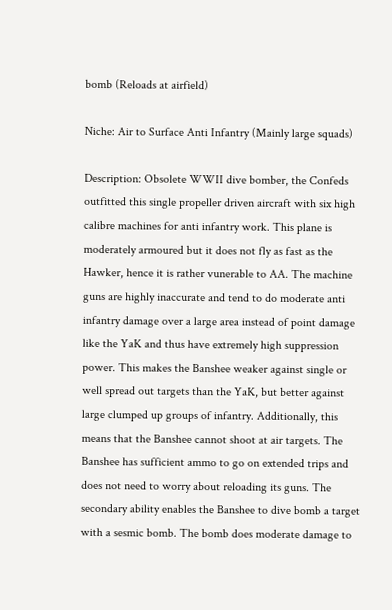bomb (Reloads at airfield)

Niche: Air to Surface Anti Infantry (Mainly large squads)

Description: Obsolete WWII dive bomber, the Confeds outfitted this single propeller driven aircraft with six high calibre machines for anti infantry work. This plane is moderately armoured but it does not fly as fast as the Hawker, hence it is rather vunerable to AA. The machine guns are highly inaccurate and tend to do moderate anti infantry damage over a large area instead of point damage like the YaK and thus have extremely high suppression power. This makes the Banshee weaker against single or well spread out targets than the YaK, but better against large clumped up groups of infantry. Additionally, this means that the Banshee cannot shoot at air targets. The Banshee has sufficient ammo to go on extended trips and does not need to worry about reloading its guns. The secondary ability enables the Banshee to dive bomb a target with a sesmic bomb. The bomb does moderate damage to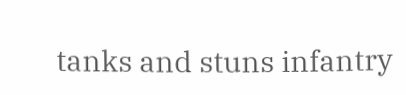tanks and stuns infantry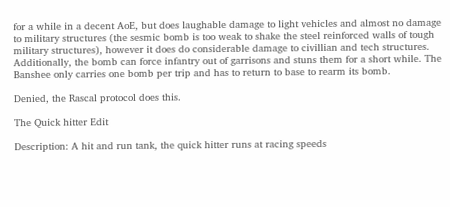for a while in a decent AoE, but does laughable damage to light vehicles and almost no damage to military structures (the sesmic bomb is too weak to shake the steel reinforced walls of tough military structures), however it does do considerable damage to civillian and tech structures. Additionally, the bomb can force infantry out of garrisons and stuns them for a short while. The Banshee only carries one bomb per trip and has to return to base to rearm its bomb.

Denied, the Rascal protocol does this.

The Quick hitter Edit

Description: A hit and run tank, the quick hitter runs at racing speeds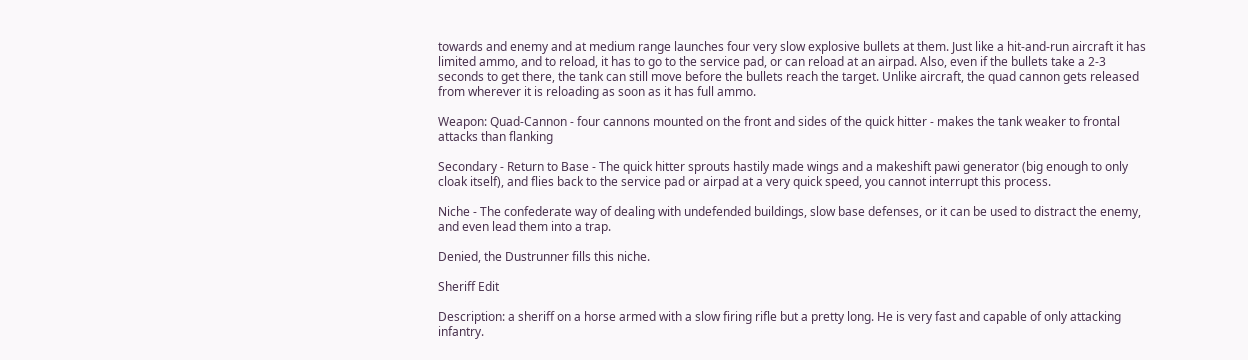towards and enemy and at medium range launches four very slow explosive bullets at them. Just like a hit-and-run aircraft it has limited ammo, and to reload, it has to go to the service pad, or can reload at an airpad. Also, even if the bullets take a 2-3 seconds to get there, the tank can still move before the bullets reach the target. Unlike aircraft, the quad cannon gets released from wherever it is reloading as soon as it has full ammo.

Weapon: Quad-Cannon - four cannons mounted on the front and sides of the quick hitter - makes the tank weaker to frontal attacks than flanking

Secondary - Return to Base - The quick hitter sprouts hastily made wings and a makeshift pawi generator (big enough to only cloak itself), and flies back to the service pad or airpad at a very quick speed, you cannot interrupt this process.

Niche - The confederate way of dealing with undefended buildings, slow base defenses, or it can be used to distract the enemy, and even lead them into a trap.

Denied, the Dustrunner fills this niche.

Sheriff Edit

Description: a sheriff on a horse armed with a slow firing rifle but a pretty long. He is very fast and capable of only attacking infantry.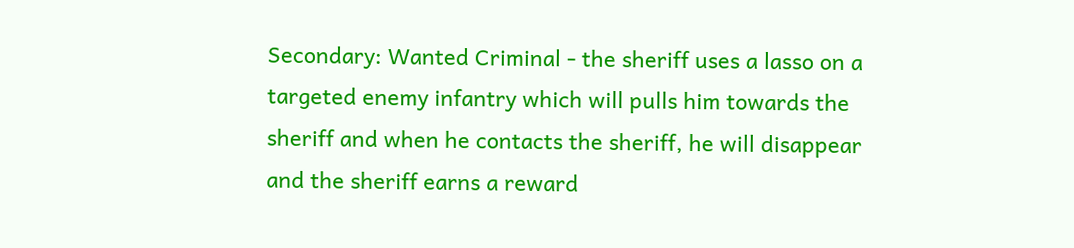Secondary: Wanted Criminal - the sheriff uses a lasso on a targeted enemy infantry which will pulls him towards the sheriff and when he contacts the sheriff, he will disappear and the sheriff earns a reward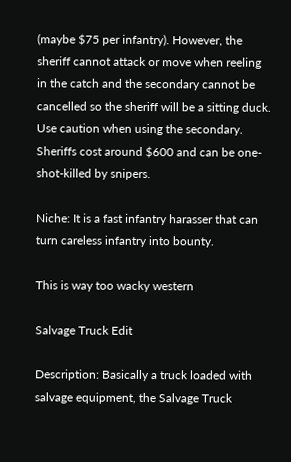(maybe $75 per infantry). However, the sheriff cannot attack or move when reeling in the catch and the secondary cannot be cancelled so the sheriff will be a sitting duck. Use caution when using the secondary. Sheriffs cost around $600 and can be one-shot-killed by snipers.

Niche: It is a fast infantry harasser that can turn careless infantry into bounty.

This is way too wacky western

Salvage Truck Edit

Description: Basically a truck loaded with salvage equipment, the Salvage Truck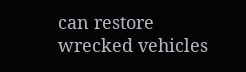can restore wrecked vehicles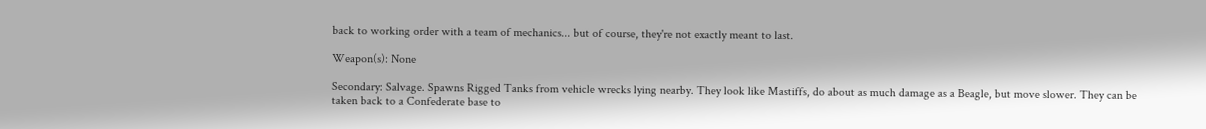back to working order with a team of mechanics... but of course, they're not exactly meant to last.

Weapon(s): None

Secondary: Salvage. Spawns Rigged Tanks from vehicle wrecks lying nearby. They look like Mastiffs, do about as much damage as a Beagle, but move slower. They can be taken back to a Confederate base to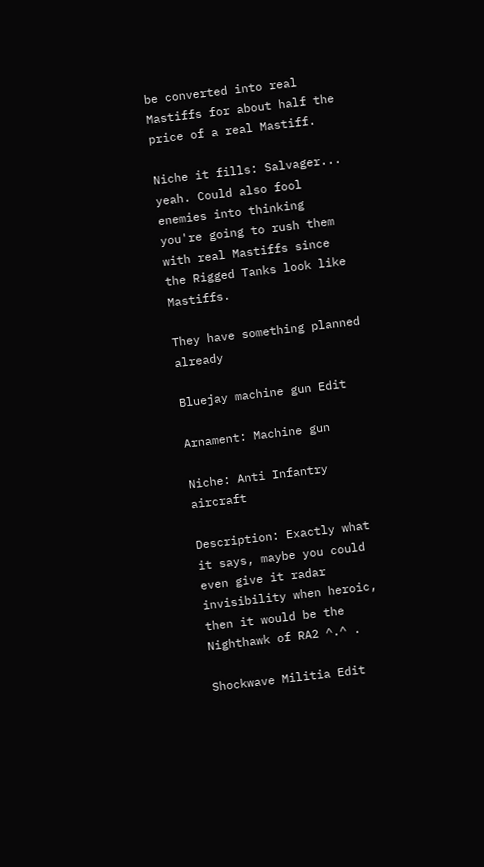be converted into real Mastiffs for about half the price of a real Mastiff.

Niche it fills: Salvager... yeah. Could also fool enemies into thinking you're going to rush them with real Mastiffs since the Rigged Tanks look like Mastiffs.

They have something planned already

Bluejay machine gun Edit

Arnament: Machine gun

Niche: Anti Infantry aircraft

Description: Exactly what it says, maybe you could even give it radar invisibility when heroic, then it would be the Nighthawk of RA2 ^.^ .

Shockwave Militia Edit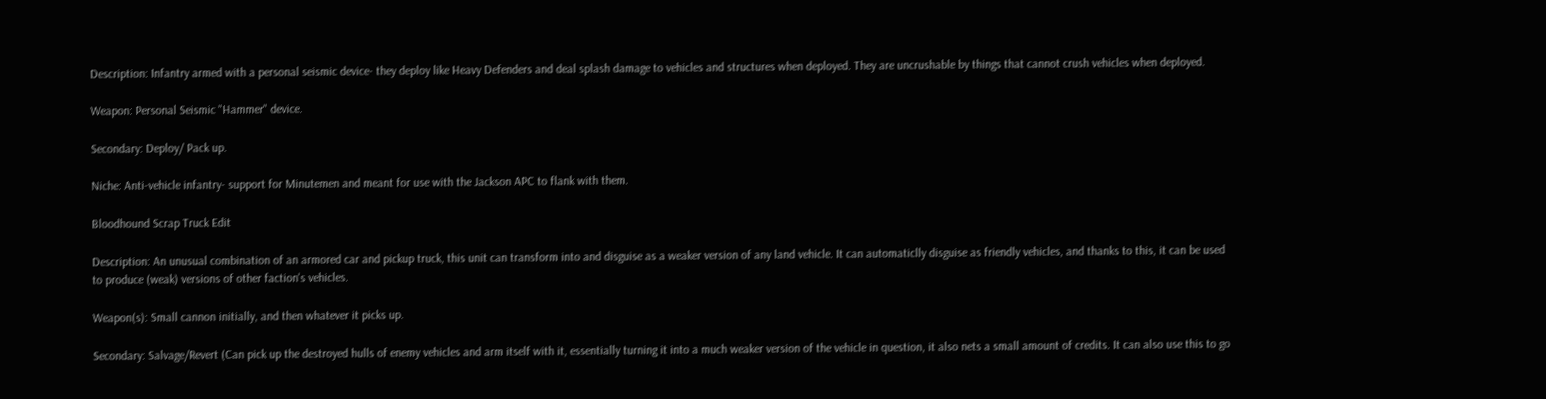Description: Infantry armed with a personal seismic device- they deploy like Heavy Defenders and deal splash damage to vehicles and structures when deployed. They are uncrushable by things that cannot crush vehicles when deployed.

Weapon: Personal Seismic "Hammer" device.

Secondary: Deploy/ Pack up.

Niche: Anti-vehicle infantry- support for Minutemen and meant for use with the Jackson APC to flank with them.

Bloodhound Scrap Truck Edit

Description: An unusual combination of an armored car and pickup truck, this unit can transform into and disguise as a weaker version of any land vehicle. It can automaticlly disguise as friendly vehicles, and thanks to this, it can be used to produce (weak) versions of other faction's vehicles.

Weapon(s): Small cannon initially, and then whatever it picks up.

Secondary: Salvage/Revert (Can pick up the destroyed hulls of enemy vehicles and arm itself with it, essentially turning it into a much weaker version of the vehicle in question, it also nets a small amount of credits. It can also use this to go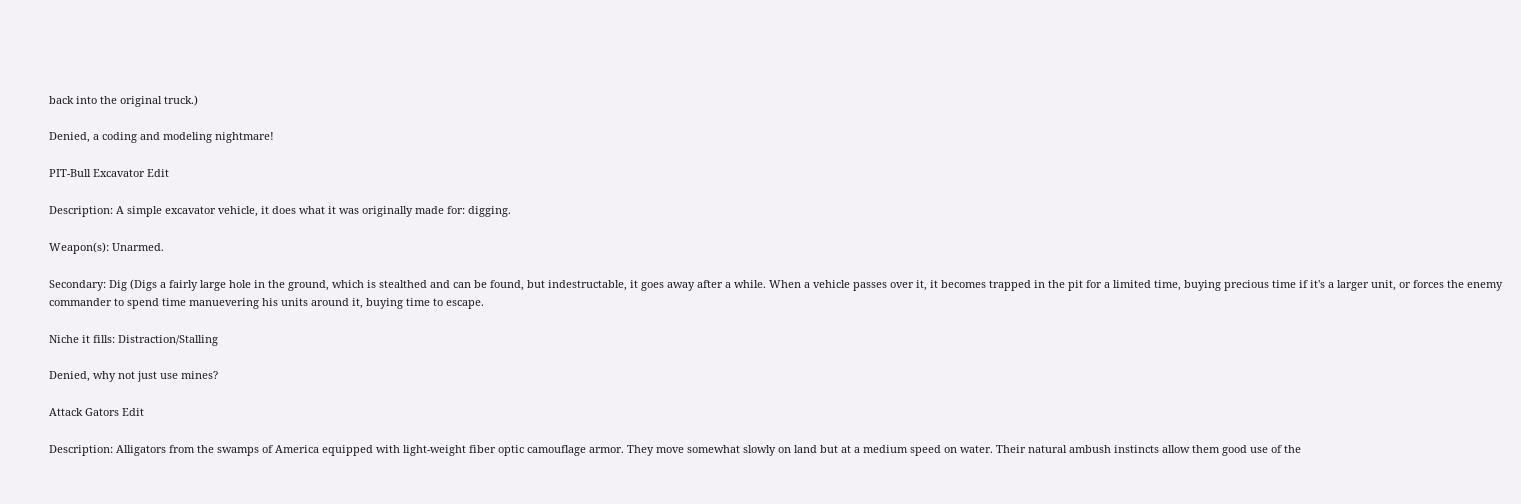back into the original truck.)

Denied, a coding and modeling nightmare!

PIT-Bull Excavator Edit

Description: A simple excavator vehicle, it does what it was originally made for: digging.

Weapon(s): Unarmed.

Secondary: Dig (Digs a fairly large hole in the ground, which is stealthed and can be found, but indestructable, it goes away after a while. When a vehicle passes over it, it becomes trapped in the pit for a limited time, buying precious time if it's a larger unit, or forces the enemy commander to spend time manuevering his units around it, buying time to escape.

Niche it fills: Distraction/Stalling

Denied, why not just use mines?

Attack Gators Edit

Description: Alligators from the swamps of America equipped with light-weight fiber optic camouflage armor. They move somewhat slowly on land but at a medium speed on water. Their natural ambush instincts allow them good use of the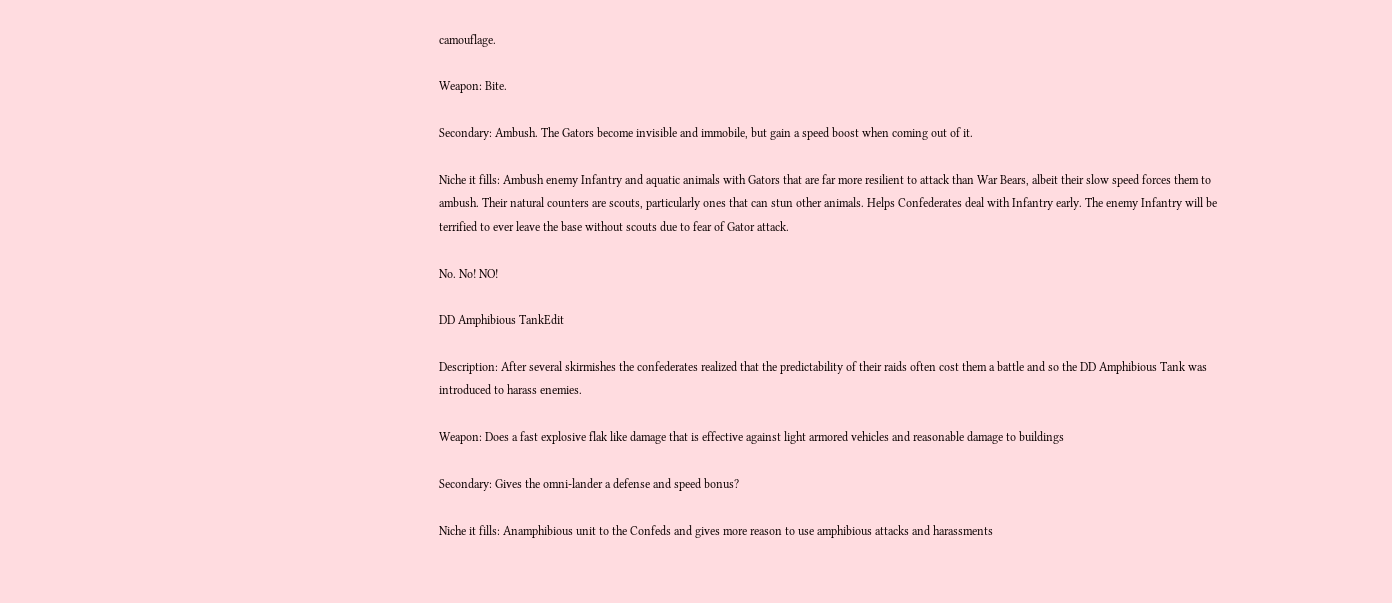camouflage.

Weapon: Bite.

Secondary: Ambush. The Gators become invisible and immobile, but gain a speed boost when coming out of it.

Niche it fills: Ambush enemy Infantry and aquatic animals with Gators that are far more resilient to attack than War Bears, albeit their slow speed forces them to ambush. Their natural counters are scouts, particularly ones that can stun other animals. Helps Confederates deal with Infantry early. The enemy Infantry will be terrified to ever leave the base without scouts due to fear of Gator attack.

No. No! NO!

DD Amphibious TankEdit

Description: After several skirmishes the confederates realized that the predictability of their raids often cost them a battle and so the DD Amphibious Tank was introduced to harass enemies.

Weapon: Does a fast explosive flak like damage that is effective against light armored vehicles and reasonable damage to buildings

Secondary: Gives the omni-lander a defense and speed bonus?

Niche it fills: Anamphibious unit to the Confeds and gives more reason to use amphibious attacks and harassments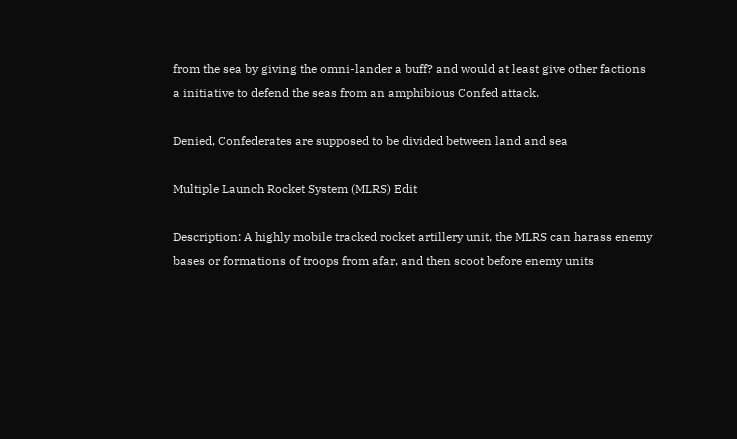from the sea by giving the omni-lander a buff? and would at least give other factions a initiative to defend the seas from an amphibious Confed attack.

Denied, Confederates are supposed to be divided between land and sea

Multiple Launch Rocket System (MLRS) Edit

Description: A highly mobile tracked rocket artillery unit, the MLRS can harass enemy bases or formations of troops from afar, and then scoot before enemy units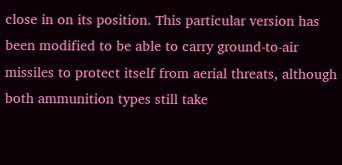close in on its position. This particular version has been modified to be able to carry ground-to-air missiles to protect itself from aerial threats, although both ammunition types still take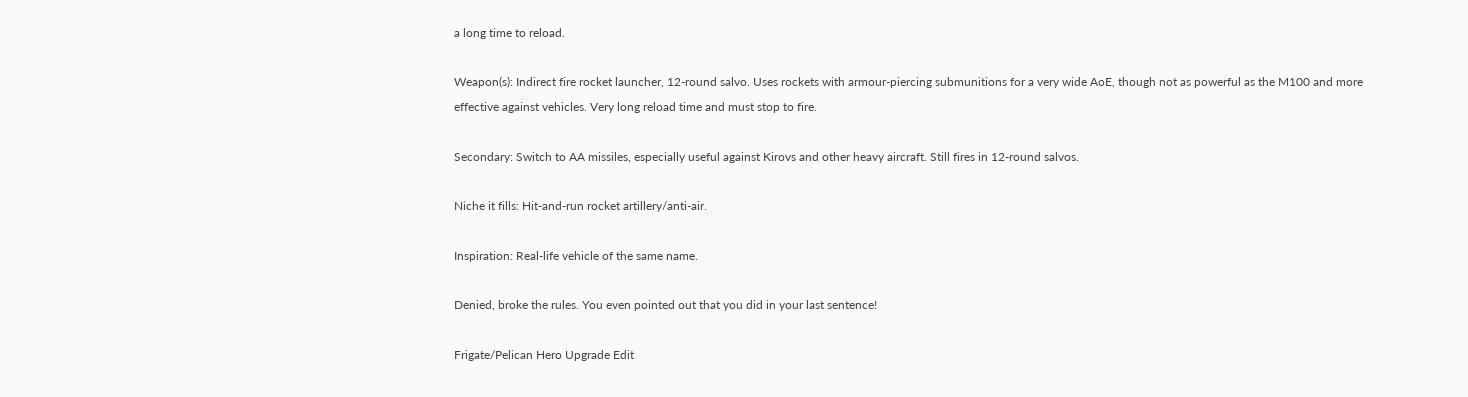a long time to reload.

Weapon(s): Indirect fire rocket launcher, 12-round salvo. Uses rockets with armour-piercing submunitions for a very wide AoE, though not as powerful as the M100 and more effective against vehicles. Very long reload time and must stop to fire.

Secondary: Switch to AA missiles, especially useful against Kirovs and other heavy aircraft. Still fires in 12-round salvos.

Niche it fills: Hit-and-run rocket artillery/anti-air.

Inspiration: Real-life vehicle of the same name.

Denied, broke the rules. You even pointed out that you did in your last sentence!

Frigate/Pelican Hero Upgrade Edit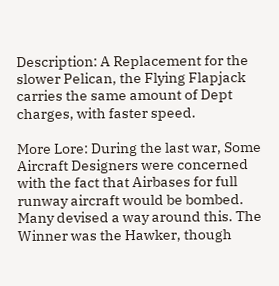Description: A Replacement for the slower Pelican, the Flying Flapjack carries the same amount of Dept charges, with faster speed.

More Lore: During the last war, Some Aircraft Designers were concerned with the fact that Airbases for full runway aircraft would be bombed. Many devised a way around this. The Winner was the Hawker, though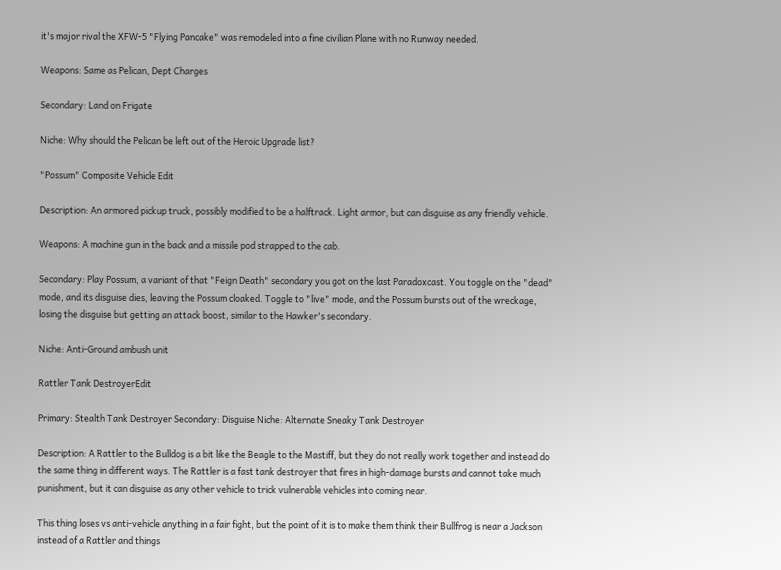it's major rival the XFW-5 "Flying Pancake" was remodeled into a fine civilian Plane with no Runway needed.

Weapons: Same as Pelican, Dept Charges

Secondary: Land on Frigate

Niche: Why should the Pelican be left out of the Heroic Upgrade list?

"Possum" Composite Vehicle Edit

Description: An armored pickup truck, possibly modified to be a halftrack. Light armor, but can disguise as any friendly vehicle.

Weapons: A machine gun in the back and a missile pod strapped to the cab.

Secondary: Play Possum, a variant of that "Feign Death" secondary you got on the last Paradoxcast. You toggle on the "dead" mode, and its disguise dies, leaving the Possum cloaked. Toggle to "live" mode, and the Possum bursts out of the wreckage, losing the disguise but getting an attack boost, similar to the Hawker's secondary.

Niche: Anti-Ground ambush unit

Rattler Tank DestroyerEdit

Primary: Stealth Tank Destroyer Secondary: Disguise Niche: Alternate Sneaky Tank Destroyer

Description: A Rattler to the Bulldog is a bit like the Beagle to the Mastiff, but they do not really work together and instead do the same thing in different ways. The Rattler is a fast tank destroyer that fires in high-damage bursts and cannot take much punishment, but it can disguise as any other vehicle to trick vulnerable vehicles into coming near.

This thing loses vs anti-vehicle anything in a fair fight, but the point of it is to make them think their Bullfrog is near a Jackson instead of a Rattler and things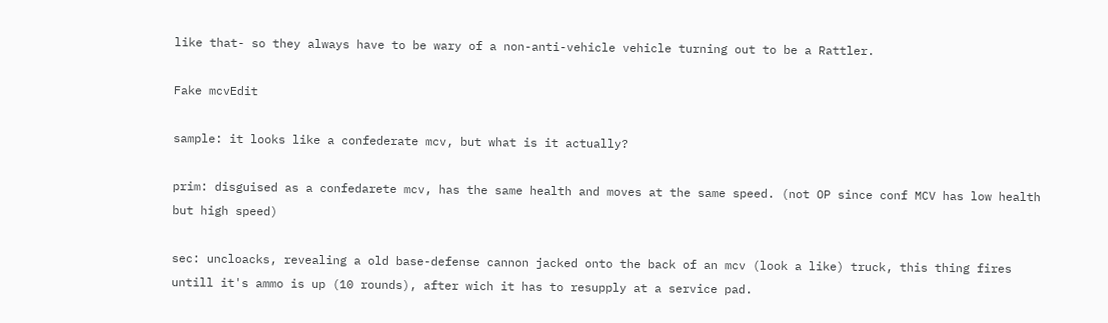like that- so they always have to be wary of a non-anti-vehicle vehicle turning out to be a Rattler.

Fake mcvEdit

sample: it looks like a confederate mcv, but what is it actually?

prim: disguised as a confedarete mcv, has the same health and moves at the same speed. (not OP since conf MCV has low health but high speed)

sec: uncloacks, revealing a old base-defense cannon jacked onto the back of an mcv (look a like) truck, this thing fires untill it's ammo is up (10 rounds), after wich it has to resupply at a service pad.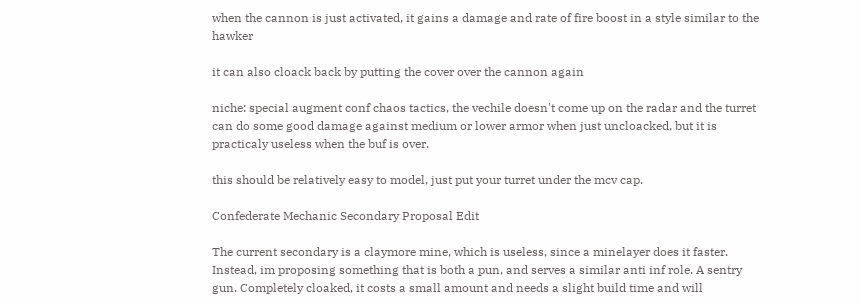when the cannon is just activated, it gains a damage and rate of fire boost in a style similar to the hawker

it can also cloack back by putting the cover over the cannon again

niche: special augment conf chaos tactics, the vechile doesn't come up on the radar and the turret can do some good damage against medium or lower armor when just uncloacked, but it is practicaly useless when the buf is over.

this should be relatively easy to model, just put your turret under the mcv cap.

Confederate Mechanic Secondary Proposal Edit

The current secondary is a claymore mine, which is useless, since a minelayer does it faster. Instead, im proposing something that is both a pun, and serves a similar anti inf role. A sentry gun. Completely cloaked, it costs a small amount and needs a slight build time and will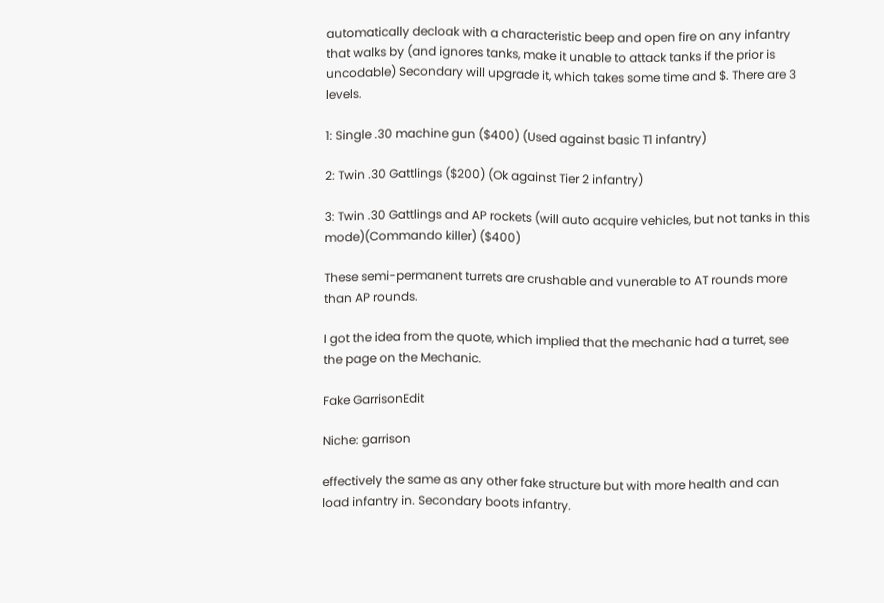automatically decloak with a characteristic beep and open fire on any infantry that walks by (and ignores tanks, make it unable to attack tanks if the prior is uncodable) Secondary will upgrade it, which takes some time and $. There are 3 levels.

1: Single .30 machine gun ($400) (Used against basic T1 infantry)

2: Twin .30 Gattlings ($200) (Ok against Tier 2 infantry)

3: Twin .30 Gattlings and AP rockets (will auto acquire vehicles, but not tanks in this mode)(Commando killer) ($400)

These semi-permanent turrets are crushable and vunerable to AT rounds more than AP rounds.

I got the idea from the quote, which implied that the mechanic had a turret, see the page on the Mechanic.

Fake GarrisonEdit

Niche: garrison

effectively the same as any other fake structure but with more health and can load infantry in. Secondary boots infantry.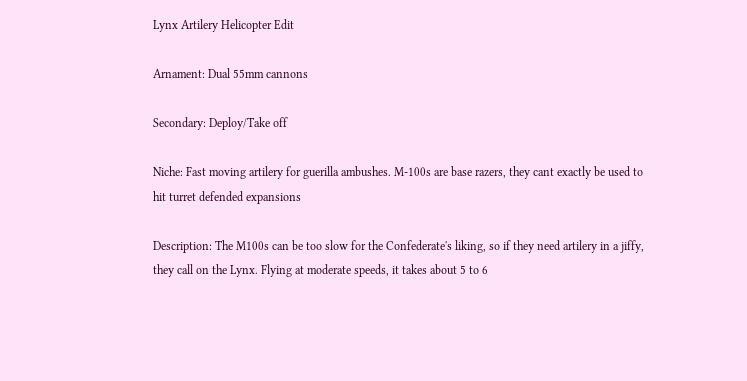Lynx Artilery Helicopter Edit

Arnament: Dual 55mm cannons

Secondary: Deploy/Take off

Niche: Fast moving artilery for guerilla ambushes. M-100s are base razers, they cant exactly be used to hit turret defended expansions

Description: The M100s can be too slow for the Confederate's liking, so if they need artilery in a jiffy, they call on the Lynx. Flying at moderate speeds, it takes about 5 to 6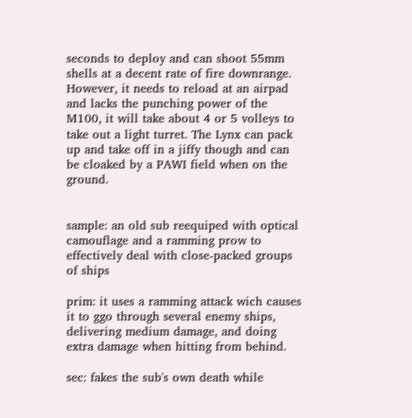seconds to deploy and can shoot 55mm shells at a decent rate of fire downrange. However, it needs to reload at an airpad and lacks the punching power of the M100, it will take about 4 or 5 volleys to take out a light turret. The Lynx can pack up and take off in a jiffy though and can be cloaked by a PAWI field when on the ground.


sample: an old sub reequiped with optical camouflage and a ramming prow to effectively deal with close-packed groups of ships

prim: it uses a ramming attack wich causes it to ggo through several enemy ships, delivering medium damage, and doing extra damage when hitting from behind.

sec: fakes the sub's own death while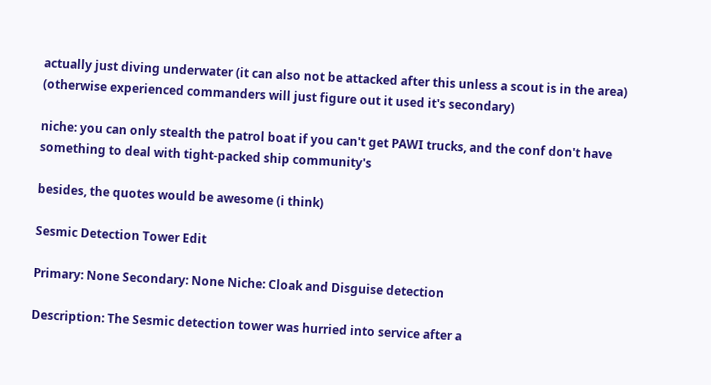actually just diving underwater (it can also not be attacked after this unless a scout is in the area) (otherwise experienced commanders will just figure out it used it's secondary)

niche: you can only stealth the patrol boat if you can't get PAWI trucks, and the conf don't have something to deal with tight-packed ship community's

besides, the quotes would be awesome (i think)

Sesmic Detection Tower Edit

Primary: None Secondary: None Niche: Cloak and Disguise detection

Description: The Sesmic detection tower was hurried into service after a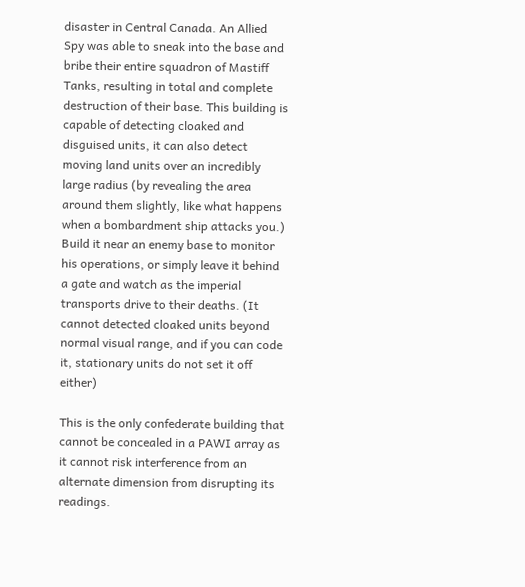disaster in Central Canada. An Allied Spy was able to sneak into the base and bribe their entire squadron of Mastiff Tanks, resulting in total and complete destruction of their base. This building is capable of detecting cloaked and disguised units, it can also detect moving land units over an incredibly large radius (by revealing the area around them slightly, like what happens when a bombardment ship attacks you.) Build it near an enemy base to monitor his operations, or simply leave it behind a gate and watch as the imperial transports drive to their deaths. (It cannot detected cloaked units beyond normal visual range, and if you can code it, stationary units do not set it off either)

This is the only confederate building that cannot be concealed in a PAWI array as it cannot risk interference from an alternate dimension from disrupting its readings.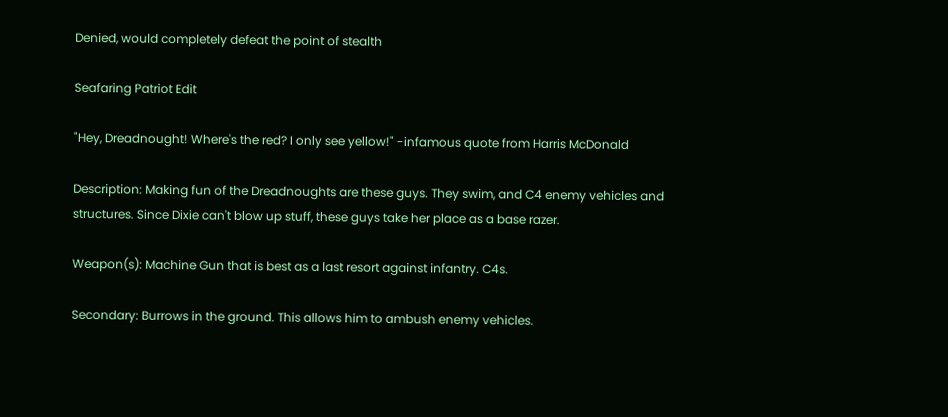Denied, would completely defeat the point of stealth

Seafaring Patriot Edit

"Hey, Dreadnought! Where's the red? I only see yellow!" -infamous quote from Harris McDonald

Description: Making fun of the Dreadnoughts are these guys. They swim, and C4 enemy vehicles and structures. Since Dixie can't blow up stuff, these guys take her place as a base razer.

Weapon(s): Machine Gun that is best as a last resort against infantry. C4s.

Secondary: Burrows in the ground. This allows him to ambush enemy vehicles.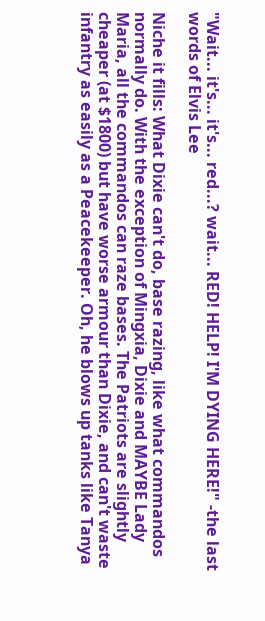"Wait... it's... it's... red...? wait... RED! HELP! I'M DYING HERE!" -the last words of Elvis Lee

Niche it fills: What Dixie can't do, base razing, like what commandos normally do. With the exception of Mingxia, Dixie and MAYBE Lady Maria, all the commandos can raze bases. The Patriots are slightly cheaper (at $1800) but have worse armour than Dixie, and can't waste infantry as easily as a Peacekeeper. Oh, he blows up tanks like Tanya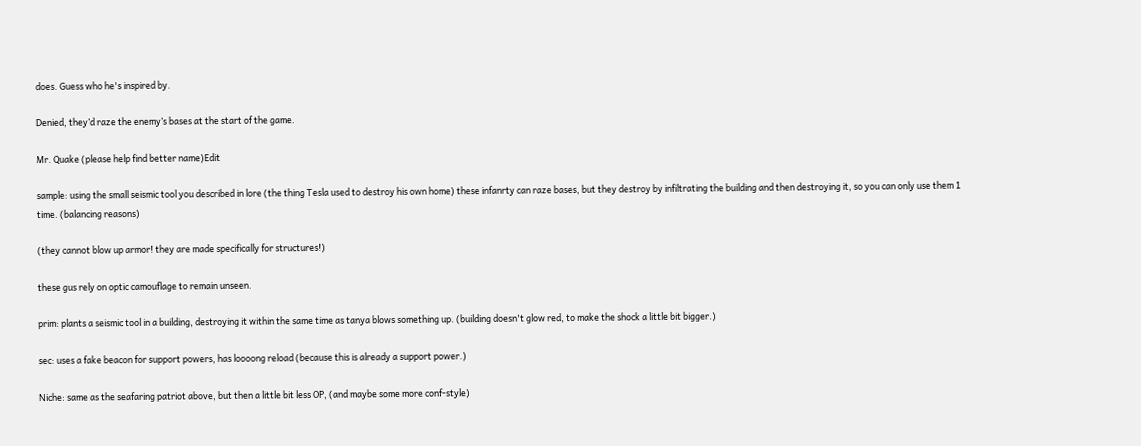does. Guess who he's inspired by.

Denied, they’d raze the enemy’s bases at the start of the game.

Mr. Quake (please help find better name)Edit

sample: using the small seismic tool you described in lore (the thing Tesla used to destroy his own home) these infanrty can raze bases, but they destroy by infiltrating the building and then destroying it, so you can only use them 1 time. (balancing reasons)

(they cannot blow up armor! they are made specifically for structures!)

these gus rely on optic camouflage to remain unseen.

prim: plants a seismic tool in a building, destroying it within the same time as tanya blows something up. (building doesn't glow red, to make the shock a little bit bigger.)

sec: uses a fake beacon for support powers, has loooong reload (because this is already a support power.)

Niche: same as the seafaring patriot above, but then a little bit less OP, (and maybe some more conf-style)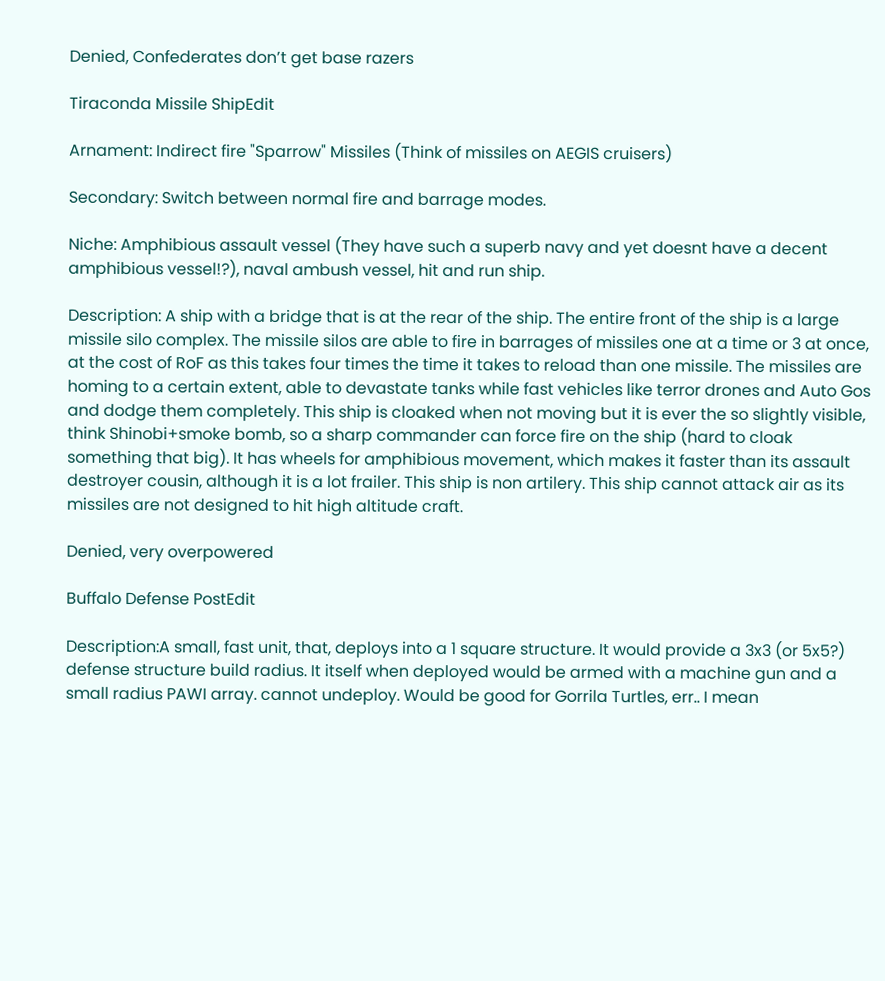Denied, Confederates don’t get base razers

Tiraconda Missile ShipEdit

Arnament: Indirect fire "Sparrow" Missiles (Think of missiles on AEGIS cruisers)

Secondary: Switch between normal fire and barrage modes.

Niche: Amphibious assault vessel (They have such a superb navy and yet doesnt have a decent amphibious vessel!?), naval ambush vessel, hit and run ship.

Description: A ship with a bridge that is at the rear of the ship. The entire front of the ship is a large missile silo complex. The missile silos are able to fire in barrages of missiles one at a time or 3 at once, at the cost of RoF as this takes four times the time it takes to reload than one missile. The missiles are homing to a certain extent, able to devastate tanks while fast vehicles like terror drones and Auto Gos and dodge them completely. This ship is cloaked when not moving but it is ever the so slightly visible, think Shinobi+smoke bomb, so a sharp commander can force fire on the ship (hard to cloak something that big). It has wheels for amphibious movement, which makes it faster than its assault destroyer cousin, although it is a lot frailer. This ship is non artilery. This ship cannot attack air as its missiles are not designed to hit high altitude craft.

Denied, very overpowered

Buffalo Defense PostEdit

Description:A small, fast unit, that, deploys into a 1 square structure. It would provide a 3x3 (or 5x5?) defense structure build radius. It itself when deployed would be armed with a machine gun and a small radius PAWI array. cannot undeploy. Would be good for Gorrila Turtles, err.. I mean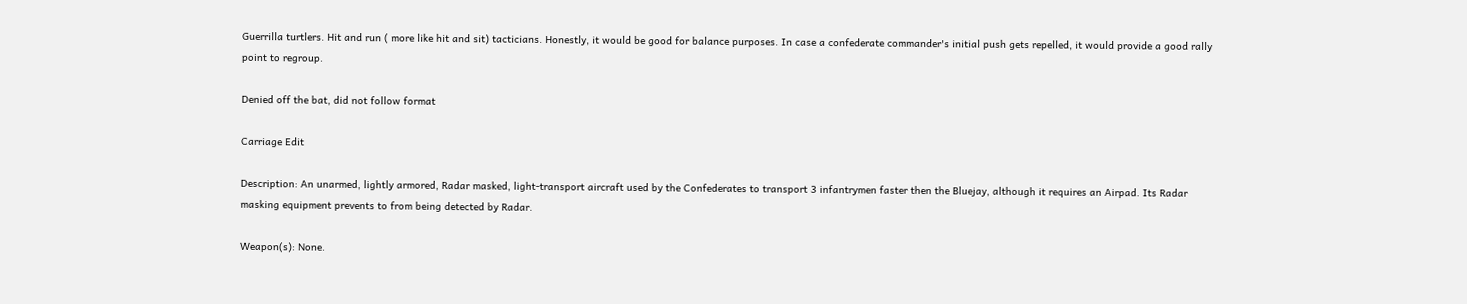Guerrilla turtlers. Hit and run ( more like hit and sit) tacticians. Honestly, it would be good for balance purposes. In case a confederate commander's initial push gets repelled, it would provide a good rally point to regroup.

Denied off the bat, did not follow format

Carriage Edit

Description: An unarmed, lightly armored, Radar masked, light-transport aircraft used by the Confederates to transport 3 infantrymen faster then the Bluejay, although it requires an Airpad. Its Radar masking equipment prevents to from being detected by Radar.

Weapon(s): None.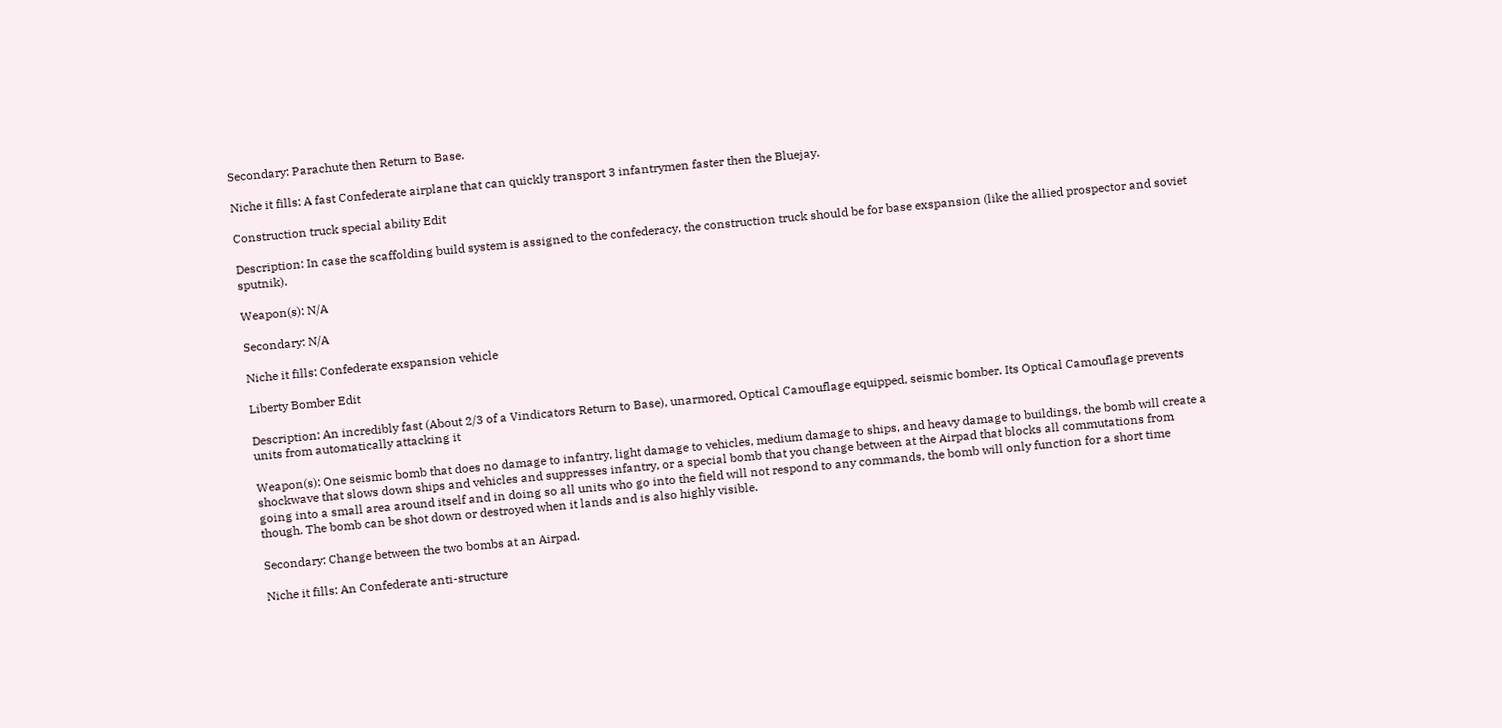Secondary: Parachute then Return to Base.

Niche it fills: A fast Confederate airplane that can quickly transport 3 infantrymen faster then the Bluejay.

Construction truck special ability Edit

Description: In case the scaffolding build system is assigned to the confederacy, the construction truck should be for base exspansion (like the allied prospector and soviet sputnik).

Weapon(s): N/A

Secondary: N/A

Niche it fills: Confederate exspansion vehicle

Liberty Bomber Edit

Description: An incredibly fast (About 2/3 of a Vindicators Return to Base), unarmored, Optical Camouflage equipped, seismic bomber. Its Optical Camouflage prevents units from automatically attacking it

Weapon(s): One seismic bomb that does no damage to infantry, light damage to vehicles, medium damage to ships, and heavy damage to buildings, the bomb will create a shockwave that slows down ships and vehicles and suppresses infantry, or a special bomb that you change between at the Airpad that blocks all commutations from going into a small area around itself and in doing so all units who go into the field will not respond to any commands, the bomb will only function for a short time though. The bomb can be shot down or destroyed when it lands and is also highly visible.

Secondary: Change between the two bombs at an Airpad.

Niche it fills: An Confederate anti-structure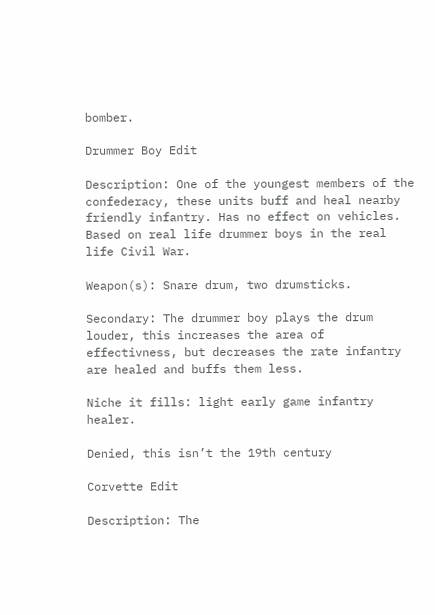bomber.

Drummer Boy Edit

Description: One of the youngest members of the confederacy, these units buff and heal nearby friendly infantry. Has no effect on vehicles. Based on real life drummer boys in the real life Civil War.

Weapon(s): Snare drum, two drumsticks.

Secondary: The drummer boy plays the drum louder, this increases the area of effectivness, but decreases the rate infantry are healed and buffs them less.

Niche it fills: light early game infantry healer.

Denied, this isn’t the 19th century

Corvette Edit

Description: The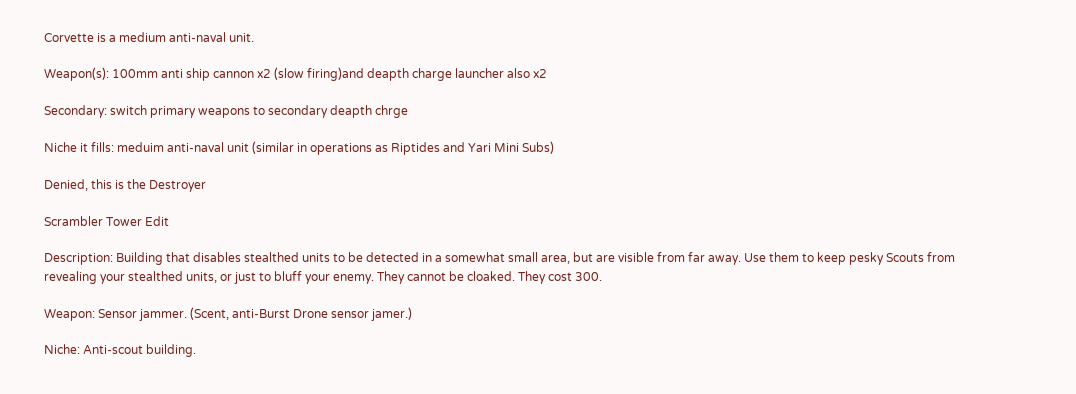Corvette is a medium anti-naval unit.

Weapon(s): 100mm anti ship cannon x2 (slow firing)and deapth charge launcher also x2

Secondary: switch primary weapons to secondary deapth chrge

Niche it fills: meduim anti-naval unit (similar in operations as Riptides and Yari Mini Subs)

Denied, this is the Destroyer

Scrambler Tower Edit

Description: Building that disables stealthed units to be detected in a somewhat small area, but are visible from far away. Use them to keep pesky Scouts from revealing your stealthed units, or just to bluff your enemy. They cannot be cloaked. They cost 300.

Weapon: Sensor jammer. (Scent, anti-Burst Drone sensor jamer.)

Niche: Anti-scout building.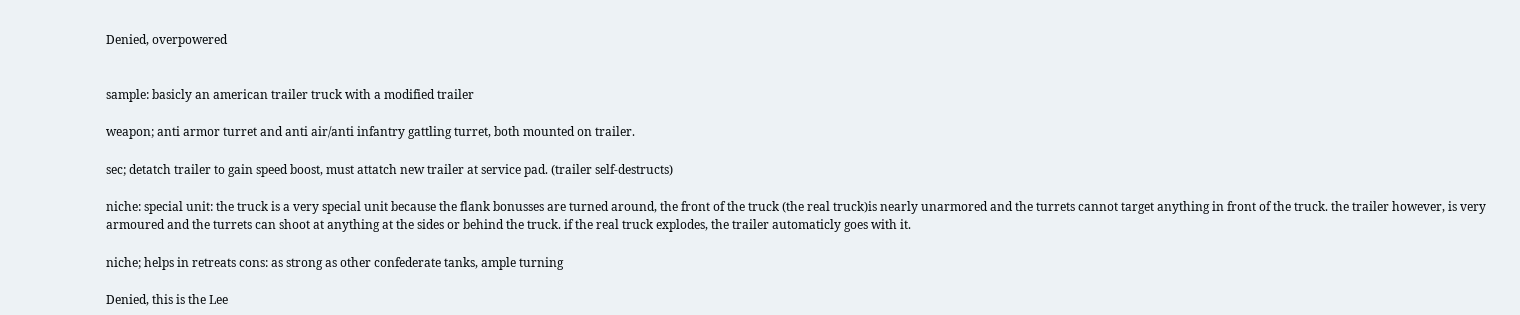Denied, overpowered


sample: basicly an american trailer truck with a modified trailer

weapon; anti armor turret and anti air/anti infantry gattling turret, both mounted on trailer.

sec; detatch trailer to gain speed boost, must attatch new trailer at service pad. (trailer self-destructs)

niche: special unit: the truck is a very special unit because the flank bonusses are turned around, the front of the truck (the real truck)is nearly unarmored and the turrets cannot target anything in front of the truck. the trailer however, is very armoured and the turrets can shoot at anything at the sides or behind the truck. if the real truck explodes, the trailer automaticly goes with it.

niche; helps in retreats cons: as strong as other confederate tanks, ample turning

Denied, this is the Lee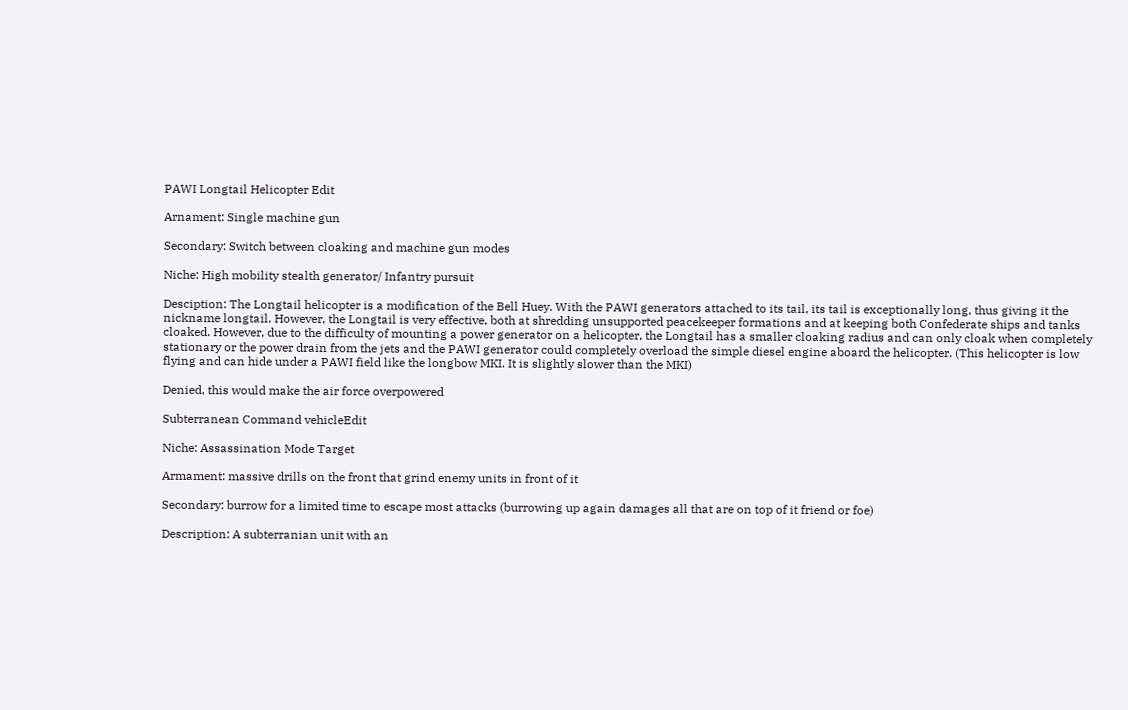PAWI Longtail Helicopter Edit

Arnament: Single machine gun

Secondary: Switch between cloaking and machine gun modes

Niche: High mobility stealth generator/ Infantry pursuit

Desciption: The Longtail helicopter is a modification of the Bell Huey. With the PAWI generators attached to its tail, its tail is exceptionally long, thus giving it the nickname longtail. However, the Longtail is very effective, both at shredding unsupported peacekeeper formations and at keeping both Confederate ships and tanks cloaked. However, due to the difficulty of mounting a power generator on a helicopter, the Longtail has a smaller cloaking radius and can only cloak when completely stationary or the power drain from the jets and the PAWI generator could completely overload the simple diesel engine aboard the helicopter. (This helicopter is low flying and can hide under a PAWI field like the longbow MKI. It is slightly slower than the MKI)

Denied, this would make the air force overpowered

Subterranean Command vehicleEdit

Niche: Assassination Mode Target

Armament: massive drills on the front that grind enemy units in front of it

Secondary: burrow for a limited time to escape most attacks (burrowing up again damages all that are on top of it friend or foe)

Description: A subterranian unit with an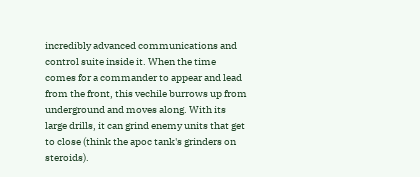incredibly advanced communications and control suite inside it. When the time comes for a commander to appear and lead from the front, this vechile burrows up from underground and moves along. With its large drills, it can grind enemy units that get to close (think the apoc tank's grinders on steroids).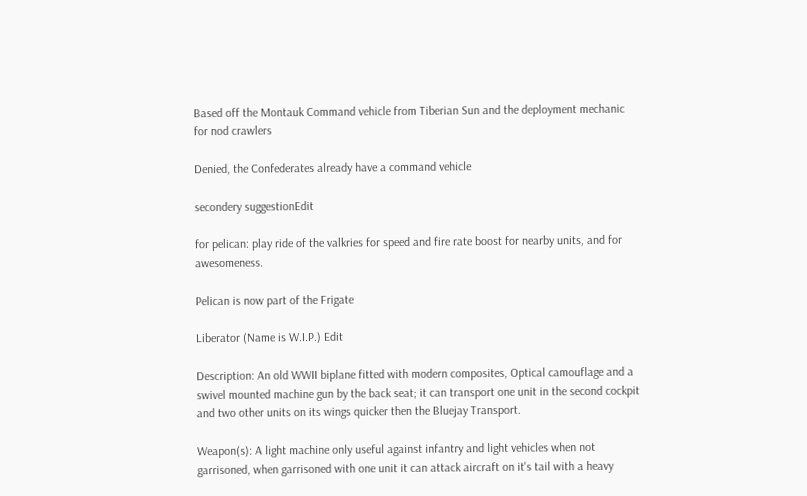Based off the Montauk Command vehicle from Tiberian Sun and the deployment mechanic for nod crawlers

Denied, the Confederates already have a command vehicle

secondery suggestionEdit

for pelican: play ride of the valkries for speed and fire rate boost for nearby units, and for awesomeness.

Pelican is now part of the Frigate

Liberator (Name is W.I.P.) Edit

Description: An old WWII biplane fitted with modern composites, Optical camouflage and a swivel mounted machine gun by the back seat; it can transport one unit in the second cockpit and two other units on its wings quicker then the Bluejay Transport.

Weapon(s): A light machine only useful against infantry and light vehicles when not garrisoned, when garrisoned with one unit it can attack aircraft on it's tail with a heavy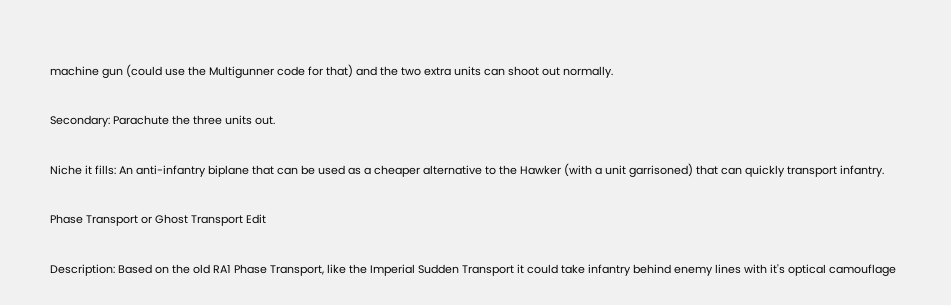machine gun (could use the Multigunner code for that) and the two extra units can shoot out normally.

Secondary: Parachute the three units out.

Niche it fills: An anti-infantry biplane that can be used as a cheaper alternative to the Hawker (with a unit garrisoned) that can quickly transport infantry.

Phase Transport or Ghost Transport Edit

Description: Based on the old RA1 Phase Transport, like the Imperial Sudden Transport it could take infantry behind enemy lines with it's optical camouflage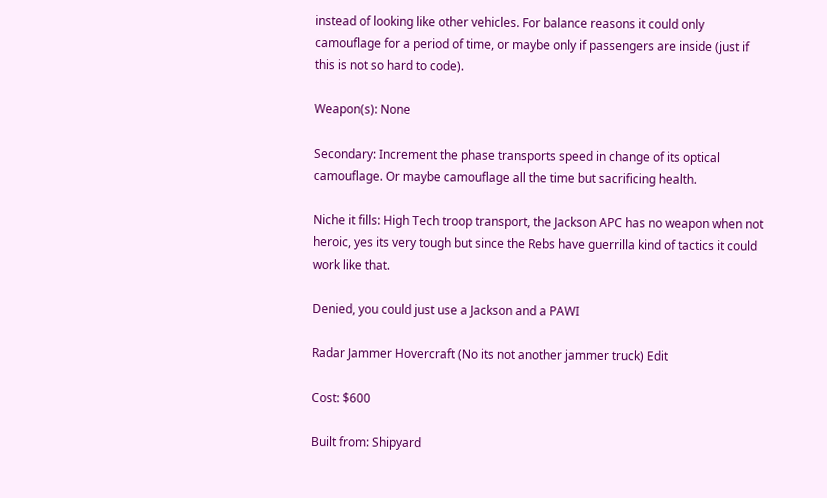instead of looking like other vehicles. For balance reasons it could only camouflage for a period of time, or maybe only if passengers are inside (just if this is not so hard to code).

Weapon(s): None

Secondary: Increment the phase transports speed in change of its optical camouflage. Or maybe camouflage all the time but sacrificing health.

Niche it fills: High Tech troop transport, the Jackson APC has no weapon when not heroic, yes its very tough but since the Rebs have guerrilla kind of tactics it could work like that.

Denied, you could just use a Jackson and a PAWI

Radar Jammer Hovercraft (No its not another jammer truck) Edit

Cost: $600

Built from: Shipyard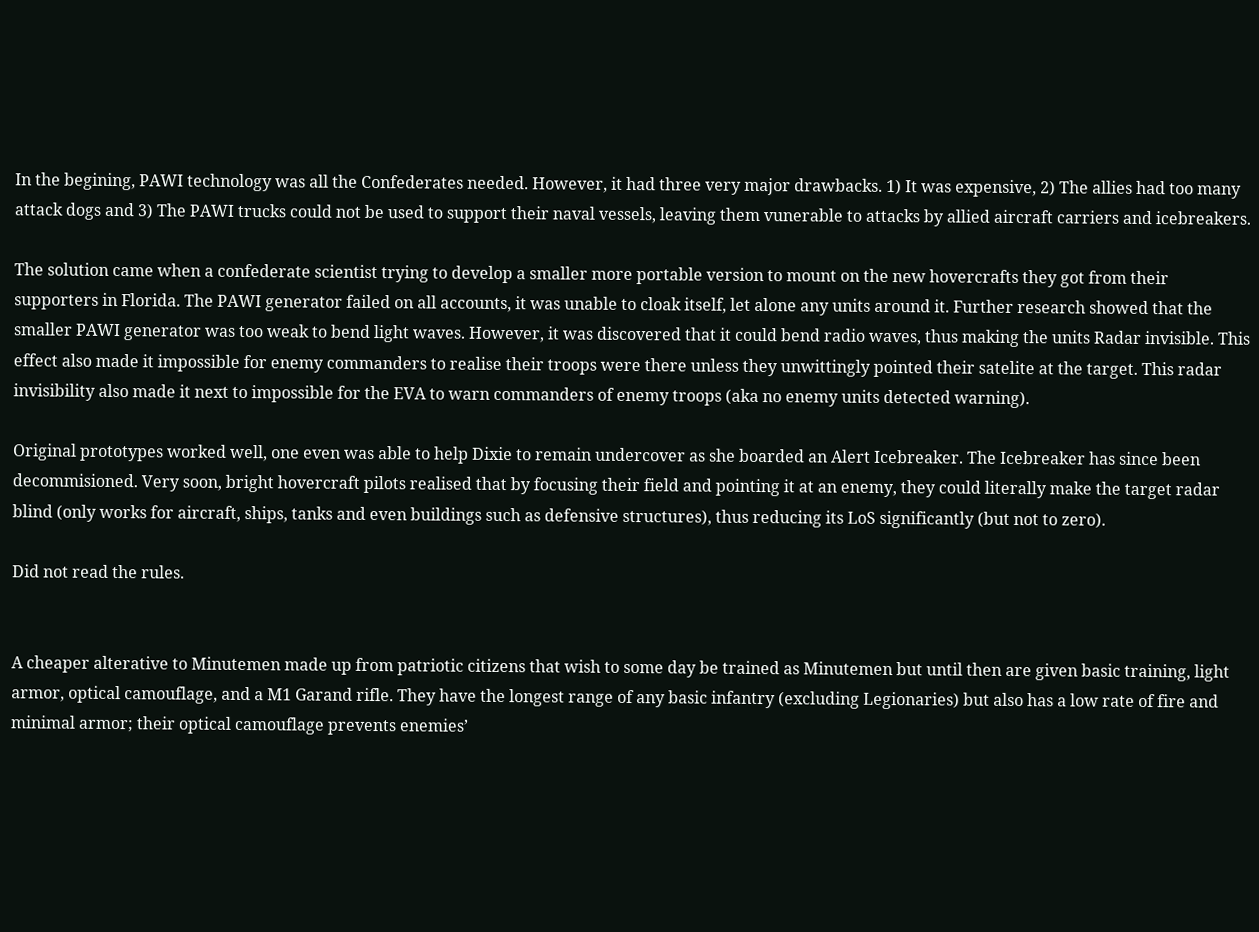In the begining, PAWI technology was all the Confederates needed. However, it had three very major drawbacks. 1) It was expensive, 2) The allies had too many attack dogs and 3) The PAWI trucks could not be used to support their naval vessels, leaving them vunerable to attacks by allied aircraft carriers and icebreakers.

The solution came when a confederate scientist trying to develop a smaller more portable version to mount on the new hovercrafts they got from their supporters in Florida. The PAWI generator failed on all accounts, it was unable to cloak itself, let alone any units around it. Further research showed that the smaller PAWI generator was too weak to bend light waves. However, it was discovered that it could bend radio waves, thus making the units Radar invisible. This effect also made it impossible for enemy commanders to realise their troops were there unless they unwittingly pointed their satelite at the target. This radar invisibility also made it next to impossible for the EVA to warn commanders of enemy troops (aka no enemy units detected warning).

Original prototypes worked well, one even was able to help Dixie to remain undercover as she boarded an Alert Icebreaker. The Icebreaker has since been decommisioned. Very soon, bright hovercraft pilots realised that by focusing their field and pointing it at an enemy, they could literally make the target radar blind (only works for aircraft, ships, tanks and even buildings such as defensive structures), thus reducing its LoS significantly (but not to zero).

Did not read the rules.


A cheaper alterative to Minutemen made up from patriotic citizens that wish to some day be trained as Minutemen but until then are given basic training, light armor, optical camouflage, and a M1 Garand rifle. They have the longest range of any basic infantry (excluding Legionaries) but also has a low rate of fire and minimal armor; their optical camouflage prevents enemies’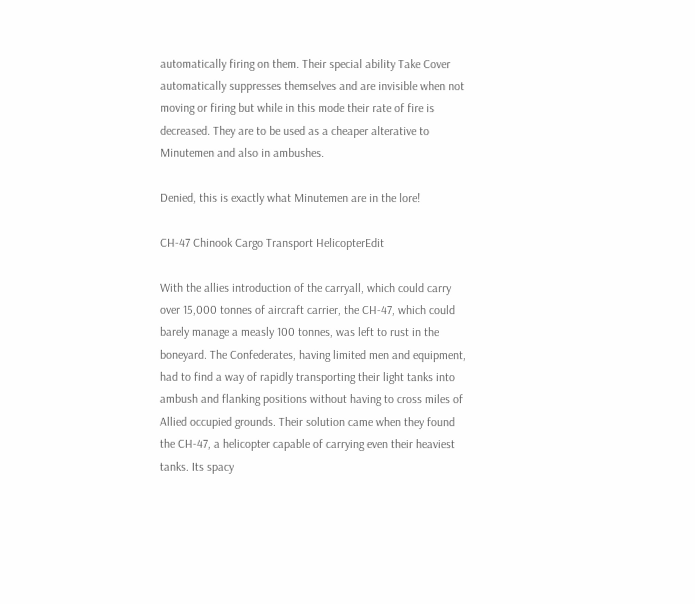automatically firing on them. Their special ability Take Cover automatically suppresses themselves and are invisible when not moving or firing but while in this mode their rate of fire is decreased. They are to be used as a cheaper alterative to Minutemen and also in ambushes.

Denied, this is exactly what Minutemen are in the lore!

CH-47 Chinook Cargo Transport HelicopterEdit

With the allies introduction of the carryall, which could carry over 15,000 tonnes of aircraft carrier, the CH-47, which could barely manage a measly 100 tonnes, was left to rust in the boneyard. The Confederates, having limited men and equipment, had to find a way of rapidly transporting their light tanks into ambush and flanking positions without having to cross miles of Allied occupied grounds. Their solution came when they found the CH-47, a helicopter capable of carrying even their heaviest tanks. Its spacy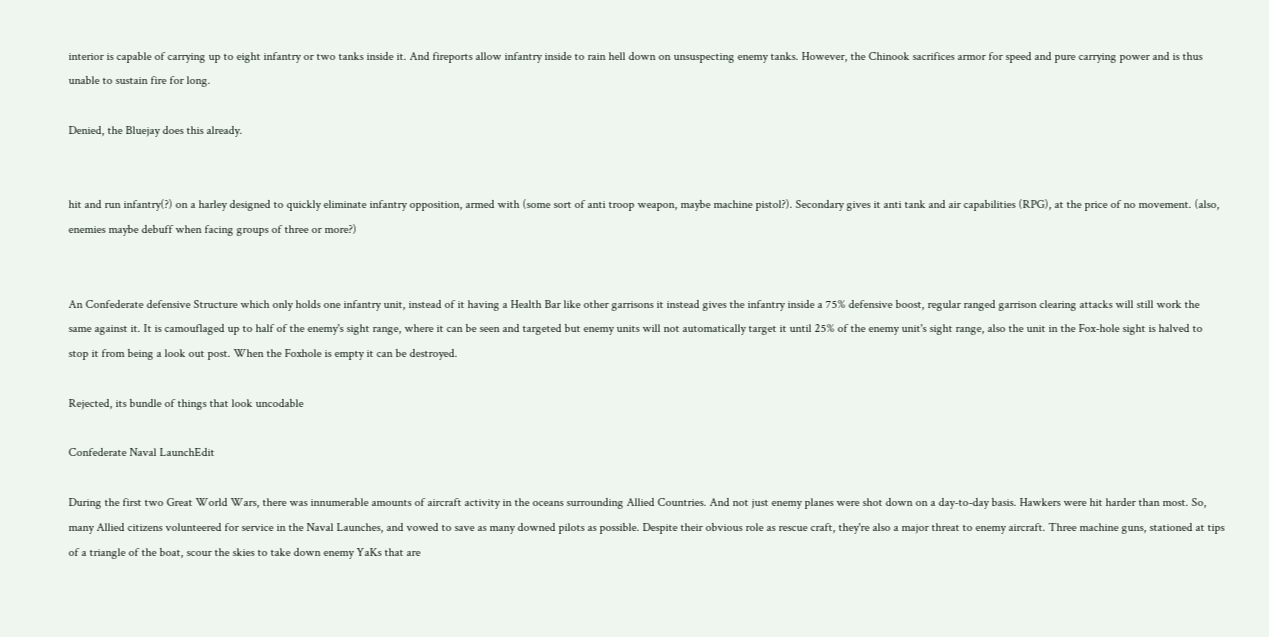interior is capable of carrying up to eight infantry or two tanks inside it. And fireports allow infantry inside to rain hell down on unsuspecting enemy tanks. However, the Chinook sacrifices armor for speed and pure carrying power and is thus unable to sustain fire for long.

Denied, the Bluejay does this already.


hit and run infantry(?) on a harley designed to quickly eliminate infantry opposition, armed with (some sort of anti troop weapon, maybe machine pistol?). Secondary gives it anti tank and air capabilities (RPG), at the price of no movement. (also, enemies maybe debuff when facing groups of three or more?)


An Confederate defensive Structure which only holds one infantry unit, instead of it having a Health Bar like other garrisons it instead gives the infantry inside a 75% defensive boost, regular ranged garrison clearing attacks will still work the same against it. It is camouflaged up to half of the enemy's sight range, where it can be seen and targeted but enemy units will not automatically target it until 25% of the enemy unit's sight range, also the unit in the Fox-hole sight is halved to stop it from being a look out post. When the Foxhole is empty it can be destroyed.

Rejected, its bundle of things that look uncodable

Confederate Naval LaunchEdit

During the first two Great World Wars, there was innumerable amounts of aircraft activity in the oceans surrounding Allied Countries. And not just enemy planes were shot down on a day-to-day basis. Hawkers were hit harder than most. So, many Allied citizens volunteered for service in the Naval Launches, and vowed to save as many downed pilots as possible. Despite their obvious role as rescue craft, they're also a major threat to enemy aircraft. Three machine guns, stationed at tips of a triangle of the boat, scour the skies to take down enemy YaKs that are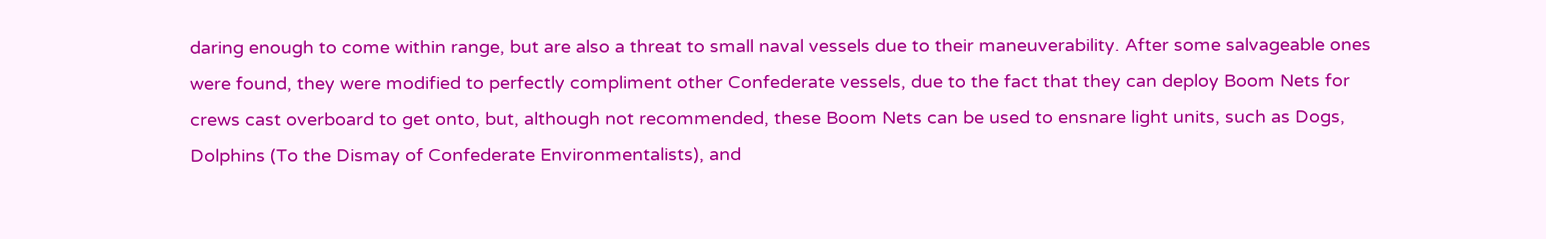daring enough to come within range, but are also a threat to small naval vessels due to their maneuverability. After some salvageable ones were found, they were modified to perfectly compliment other Confederate vessels, due to the fact that they can deploy Boom Nets for crews cast overboard to get onto, but, although not recommended, these Boom Nets can be used to ensnare light units, such as Dogs, Dolphins (To the Dismay of Confederate Environmentalists), and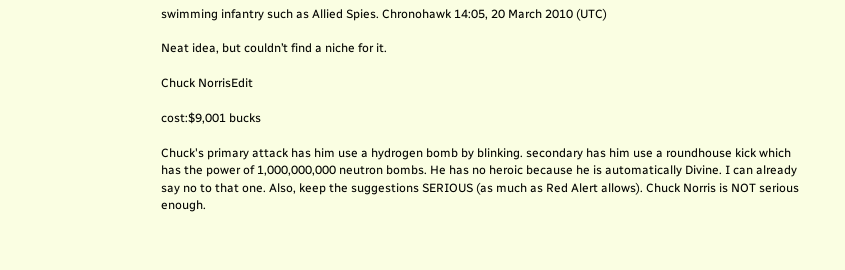swimming infantry such as Allied Spies. Chronohawk 14:05, 20 March 2010 (UTC)

Neat idea, but couldn’t find a niche for it.

Chuck NorrisEdit

cost:$9,001 bucks

Chuck's primary attack has him use a hydrogen bomb by blinking. secondary has him use a roundhouse kick which has the power of 1,000,000,000 neutron bombs. He has no heroic because he is automatically Divine. I can already say no to that one. Also, keep the suggestions SERIOUS (as much as Red Alert allows). Chuck Norris is NOT serious enough.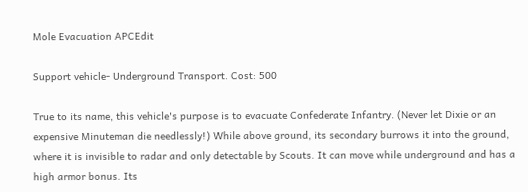Mole Evacuation APCEdit

Support vehicle- Underground Transport. Cost: 500

True to its name, this vehicle's purpose is to evacuate Confederate Infantry. (Never let Dixie or an expensive Minuteman die needlessly!) While above ground, its secondary burrows it into the ground, where it is invisible to radar and only detectable by Scouts. It can move while underground and has a high armor bonus. Its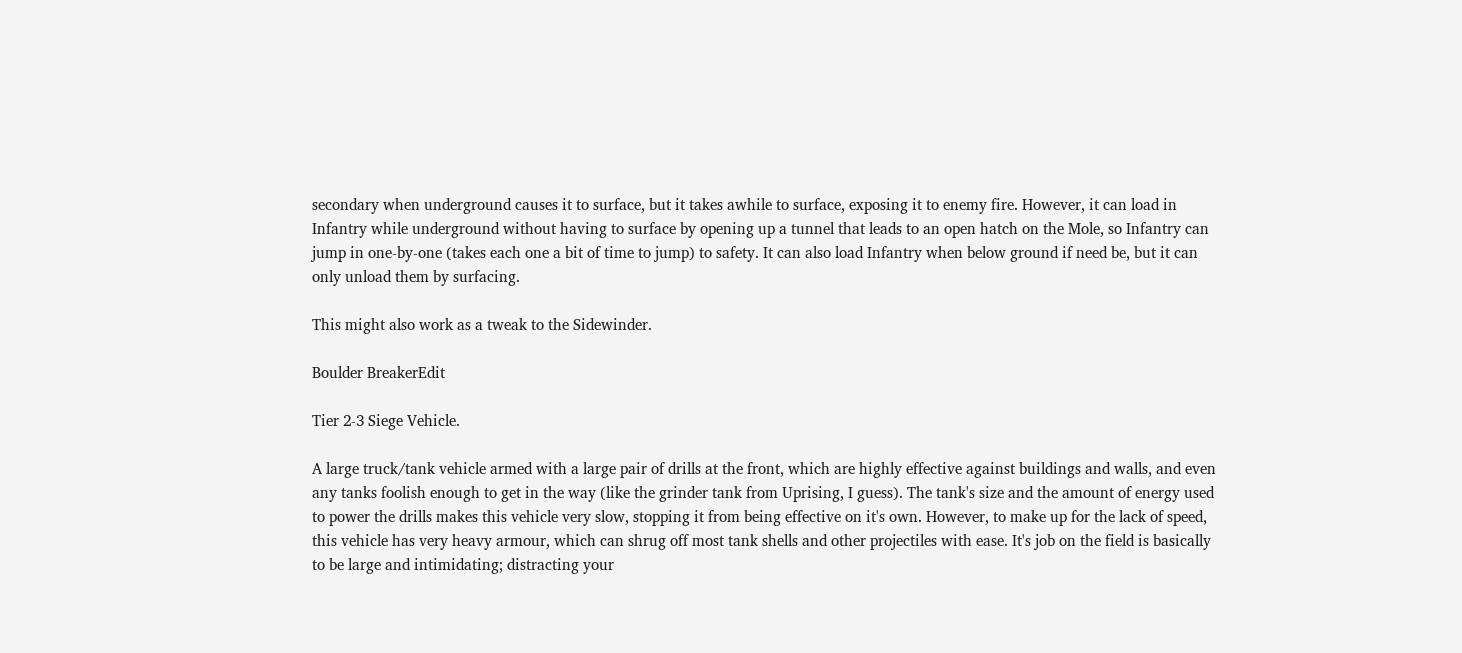secondary when underground causes it to surface, but it takes awhile to surface, exposing it to enemy fire. However, it can load in Infantry while underground without having to surface by opening up a tunnel that leads to an open hatch on the Mole, so Infantry can jump in one-by-one (takes each one a bit of time to jump) to safety. It can also load Infantry when below ground if need be, but it can only unload them by surfacing.

This might also work as a tweak to the Sidewinder.

Boulder BreakerEdit

Tier 2-3 Siege Vehicle.

A large truck/tank vehicle armed with a large pair of drills at the front, which are highly effective against buildings and walls, and even any tanks foolish enough to get in the way (like the grinder tank from Uprising, I guess). The tank's size and the amount of energy used to power the drills makes this vehicle very slow, stopping it from being effective on it's own. However, to make up for the lack of speed, this vehicle has very heavy armour, which can shrug off most tank shells and other projectiles with ease. It's job on the field is basically to be large and intimidating; distracting your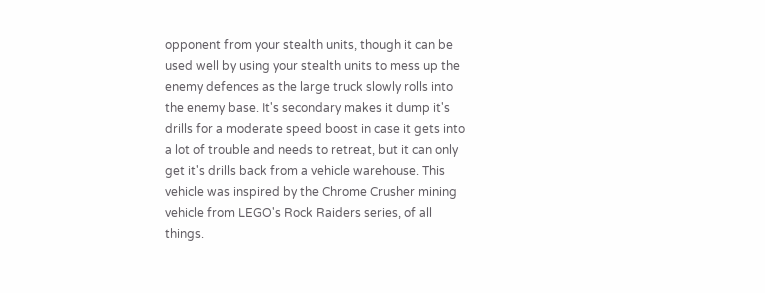opponent from your stealth units, though it can be used well by using your stealth units to mess up the enemy defences as the large truck slowly rolls into the enemy base. It's secondary makes it dump it's drills for a moderate speed boost in case it gets into a lot of trouble and needs to retreat, but it can only get it's drills back from a vehicle warehouse. This vehicle was inspired by the Chrome Crusher mining vehicle from LEGO's Rock Raiders series, of all things.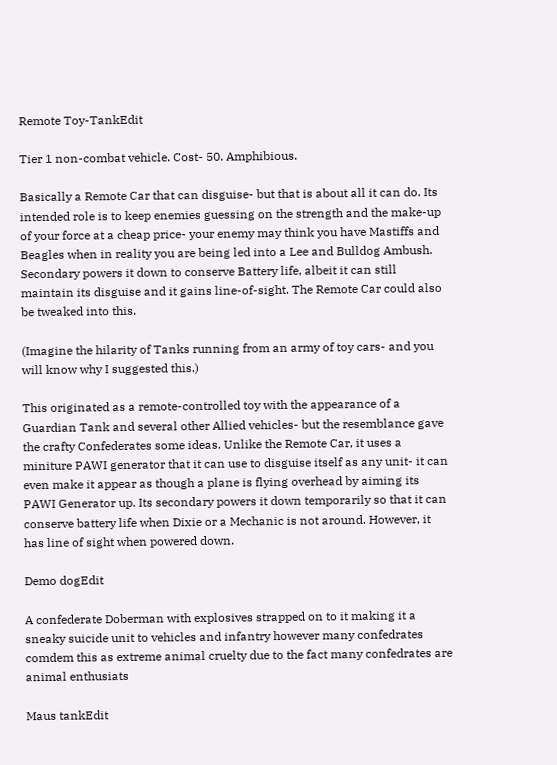Remote Toy-TankEdit

Tier 1 non-combat vehicle. Cost- 50. Amphibious.

Basically a Remote Car that can disguise- but that is about all it can do. Its intended role is to keep enemies guessing on the strength and the make-up of your force at a cheap price- your enemy may think you have Mastiffs and Beagles when in reality you are being led into a Lee and Bulldog Ambush. Secondary powers it down to conserve Battery life, albeit it can still maintain its disguise and it gains line-of-sight. The Remote Car could also be tweaked into this.

(Imagine the hilarity of Tanks running from an army of toy cars- and you will know why I suggested this.)

This originated as a remote-controlled toy with the appearance of a Guardian Tank and several other Allied vehicles- but the resemblance gave the crafty Confederates some ideas. Unlike the Remote Car, it uses a miniture PAWI generator that it can use to disguise itself as any unit- it can even make it appear as though a plane is flying overhead by aiming its PAWI Generator up. Its secondary powers it down temporarily so that it can conserve battery life when Dixie or a Mechanic is not around. However, it has line of sight when powered down.

Demo dogEdit

A confederate Doberman with explosives strapped on to it making it a sneaky suicide unit to vehicles and infantry however many confedrates comdem this as extreme animal cruelty due to the fact many confedrates are animal enthusiats

Maus tankEdit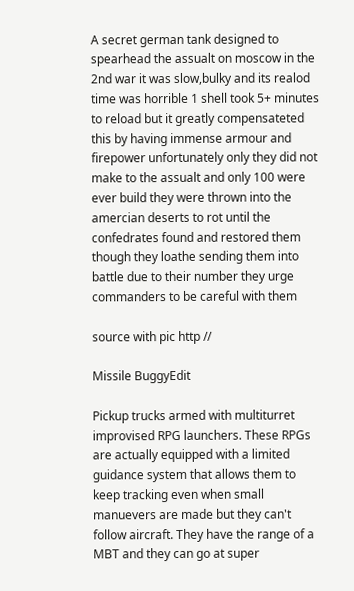A secret german tank designed to spearhead the assualt on moscow in the 2nd war it was slow,bulky and its realod time was horrible 1 shell took 5+ minutes to reload but it greatly compensateted this by having immense armour and firepower unfortunately only they did not make to the assualt and only 100 were ever build they were thrown into the amercian deserts to rot until the confedrates found and restored them though they loathe sending them into battle due to their number they urge commanders to be careful with them

source with pic http //

Missile BuggyEdit

Pickup trucks armed with multiturret improvised RPG launchers. These RPGs are actually equipped with a limited guidance system that allows them to keep tracking even when small manuevers are made but they can't follow aircraft. They have the range of a MBT and they can go at super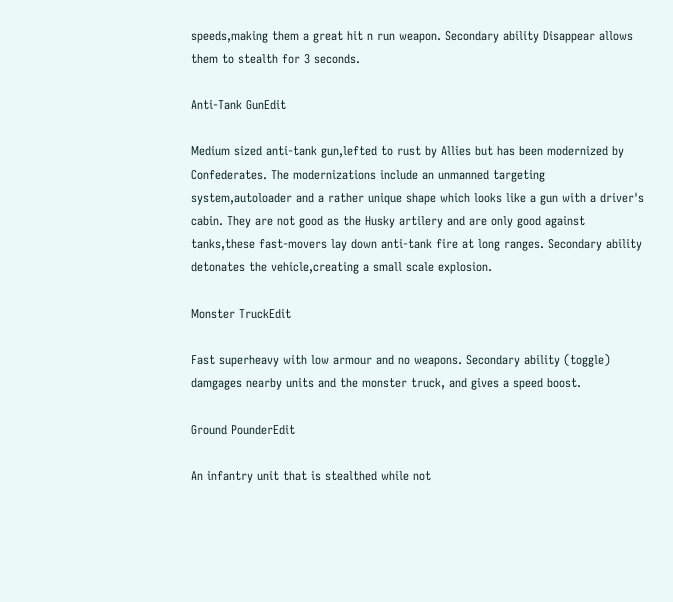speeds,making them a great hit n run weapon. Secondary ability Disappear allows them to stealth for 3 seconds.

Anti-Tank GunEdit

Medium sized anti-tank gun,lefted to rust by Allies but has been modernized by Confederates. The modernizations include an unmanned targeting system,autoloader and a rather unique shape which looks like a gun with a driver's cabin. They are not good as the Husky artilery and are only good against tanks,these fast-movers lay down anti-tank fire at long ranges. Secondary ability detonates the vehicle,creating a small scale explosion.

Monster TruckEdit

Fast superheavy with low armour and no weapons. Secondary ability (toggle) damgages nearby units and the monster truck, and gives a speed boost.

Ground PounderEdit

An infantry unit that is stealthed while not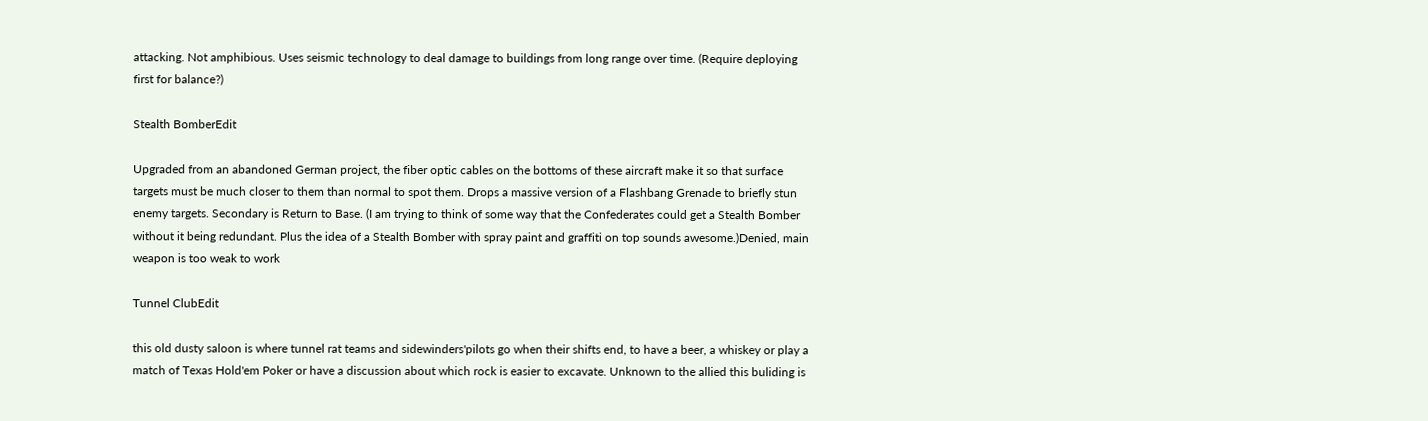attacking. Not amphibious. Uses seismic technology to deal damage to buildings from long range over time. (Require deploying first for balance?)

Stealth BomberEdit

Upgraded from an abandoned German project, the fiber optic cables on the bottoms of these aircraft make it so that surface targets must be much closer to them than normal to spot them. Drops a massive version of a Flashbang Grenade to briefly stun enemy targets. Secondary is Return to Base. (I am trying to think of some way that the Confederates could get a Stealth Bomber without it being redundant. Plus the idea of a Stealth Bomber with spray paint and graffiti on top sounds awesome.)Denied, main weapon is too weak to work

Tunnel ClubEdit

this old dusty saloon is where tunnel rat teams and sidewinders'pilots go when their shifts end, to have a beer, a whiskey or play a match of Texas Hold'em Poker or have a discussion about which rock is easier to excavate. Unknown to the allied this buliding is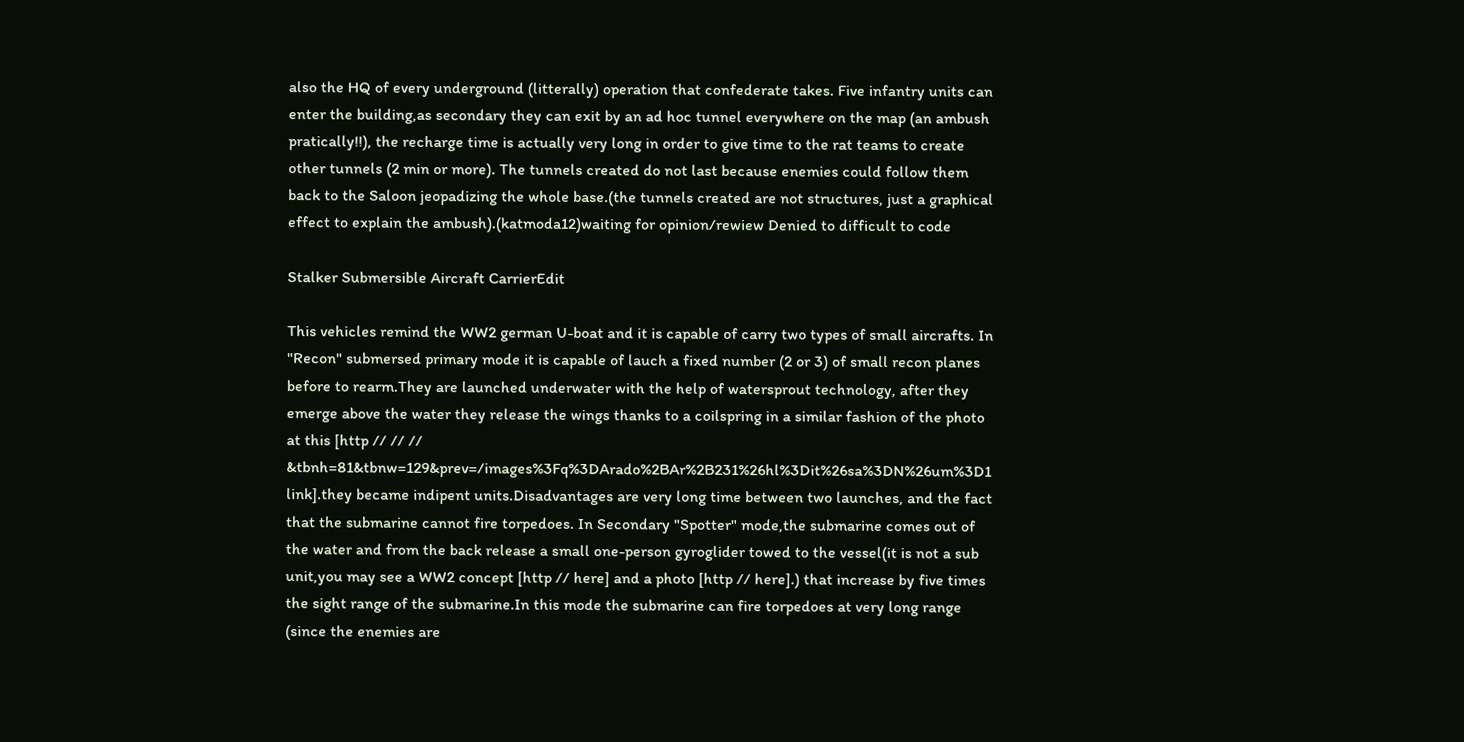also the HQ of every underground (litterally) operation that confederate takes. Five infantry units can enter the building,as secondary they can exit by an ad hoc tunnel everywhere on the map (an ambush pratically!!), the recharge time is actually very long in order to give time to the rat teams to create other tunnels (2 min or more). The tunnels created do not last because enemies could follow them back to the Saloon jeopadizing the whole base.(the tunnels created are not structures, just a graphical effect to explain the ambush).(katmoda12)waiting for opinion/rewiew Denied to difficult to code

Stalker Submersible Aircraft CarrierEdit

This vehicles remind the WW2 german U-boat and it is capable of carry two types of small aircrafts. In "Recon" submersed primary mode it is capable of lauch a fixed number (2 or 3) of small recon planes before to rearm.They are launched underwater with the help of watersprout technology, after they emerge above the water they release the wings thanks to a coilspring in a similar fashion of the photo at this [http // // // &tbnh=81&tbnw=129&prev=/images%3Fq%3DArado%2BAr%2B231%26hl%3Dit%26sa%3DN%26um%3D1 link].they became indipent units.Disadvantages are very long time between two launches, and the fact that the submarine cannot fire torpedoes. In Secondary "Spotter" mode,the submarine comes out of the water and from the back release a small one-person gyroglider towed to the vessel(it is not a sub unit,you may see a WW2 concept [http // here] and a photo [http // here].) that increase by five times the sight range of the submarine.In this mode the submarine can fire torpedoes at very long range (since the enemies are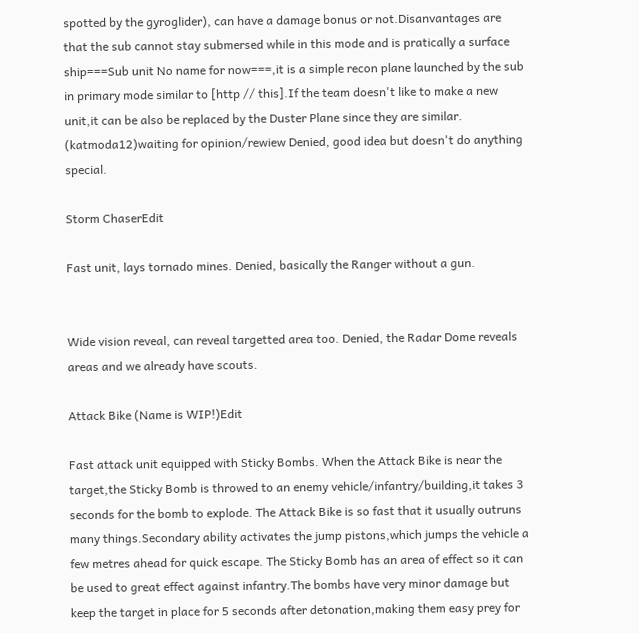spotted by the gyroglider), can have a damage bonus or not.Disanvantages are that the sub cannot stay submersed while in this mode and is pratically a surface ship===Sub unit No name for now===,it is a simple recon plane launched by the sub in primary mode similar to [http // this].If the team doesn't like to make a new unit,it can be also be replaced by the Duster Plane since they are similar. (katmoda12)waiting for opinion/rewiew Denied, good idea but doesn't do anything special.

Storm ChaserEdit

Fast unit, lays tornado mines. Denied, basically the Ranger without a gun.


Wide vision reveal, can reveal targetted area too. Denied, the Radar Dome reveals areas and we already have scouts.

Attack Bike (Name is WIP!)Edit

Fast attack unit equipped with Sticky Bombs. When the Attack Bike is near the target,the Sticky Bomb is throwed to an enemy vehicle/infantry/building,it takes 3 seconds for the bomb to explode. The Attack Bike is so fast that it usually outruns many things.Secondary ability activates the jump pistons,which jumps the vehicle a few metres ahead for quick escape. The Sticky Bomb has an area of effect so it can be used to great effect against infantry.The bombs have very minor damage but keep the target in place for 5 seconds after detonation,making them easy prey for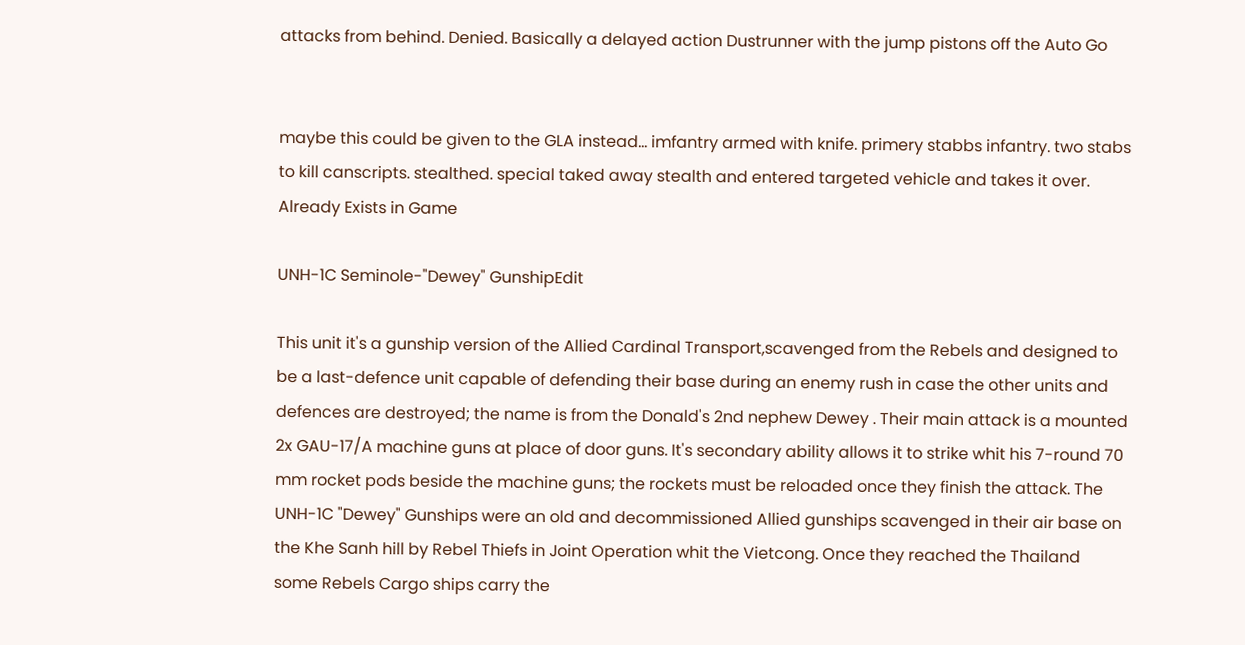attacks from behind. Denied. Basically a delayed action Dustrunner with the jump pistons off the Auto Go


maybe this could be given to the GLA instead... imfantry armed with knife. primery stabbs infantry. two stabs to kill canscripts. stealthed. special taked away stealth and entered targeted vehicle and takes it over. Already Exists in Game

UNH-1C Seminole-"Dewey" GunshipEdit

This unit it's a gunship version of the Allied Cardinal Transport,scavenged from the Rebels and designed to be a last-defence unit capable of defending their base during an enemy rush in case the other units and defences are destroyed; the name is from the Donald's 2nd nephew Dewey . Their main attack is a mounted 2x GAU-17/A machine guns at place of door guns. It's secondary ability allows it to strike whit his 7-round 70 mm rocket pods beside the machine guns; the rockets must be reloaded once they finish the attack. The UNH-1C "Dewey" Gunships were an old and decommissioned Allied gunships scavenged in their air base on the Khe Sanh hill by Rebel Thiefs in Joint Operation whit the Vietcong. Once they reached the Thailand some Rebels Cargo ships carry the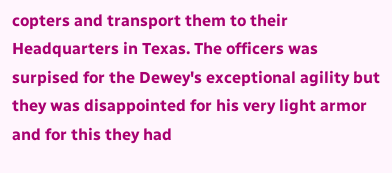copters and transport them to their Headquarters in Texas. The officers was surpised for the Dewey's exceptional agility but they was disappointed for his very light armor and for this they had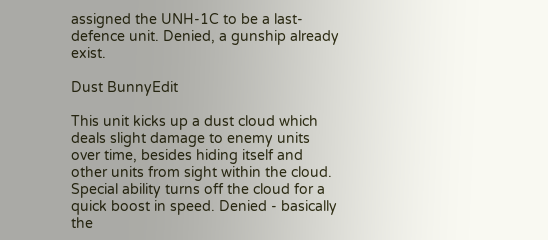assigned the UNH-1C to be a last-defence unit. Denied, a gunship already exist.

Dust BunnyEdit

This unit kicks up a dust cloud which deals slight damage to enemy units over time, besides hiding itself and other units from sight within the cloud. Special ability turns off the cloud for a quick boost in speed. Denied - basically the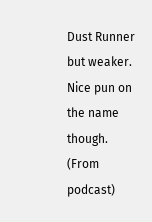Dust Runner but weaker. Nice pun on the name though. (From podcast)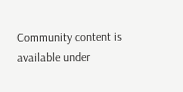Community content is available under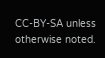CC-BY-SA unless otherwise noted.